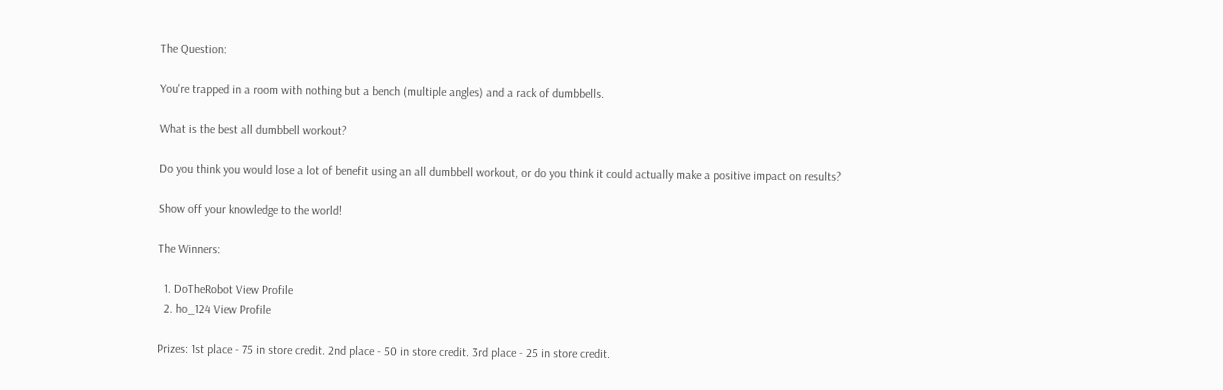The Question:

You're trapped in a room with nothing but a bench (multiple angles) and a rack of dumbbells.

What is the best all dumbbell workout?

Do you think you would lose a lot of benefit using an all dumbbell workout, or do you think it could actually make a positive impact on results?

Show off your knowledge to the world!

The Winners:

  1. DoTheRobot View Profile
  2. ho_124 View Profile

Prizes: 1st place - 75 in store credit. 2nd place - 50 in store credit. 3rd place - 25 in store credit.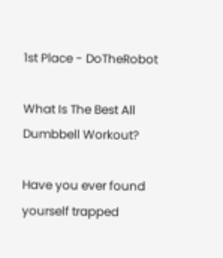1st Place - DoTheRobot

What Is The Best All Dumbbell Workout?

Have you ever found yourself trapped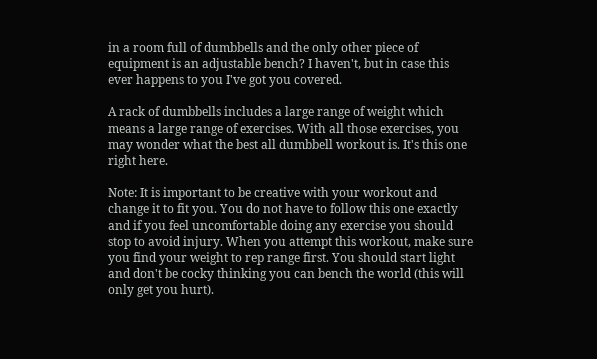in a room full of dumbbells and the only other piece of equipment is an adjustable bench? I haven't, but in case this ever happens to you I've got you covered.

A rack of dumbbells includes a large range of weight which means a large range of exercises. With all those exercises, you may wonder what the best all dumbbell workout is. It's this one right here.

Note: It is important to be creative with your workout and change it to fit you. You do not have to follow this one exactly and if you feel uncomfortable doing any exercise you should stop to avoid injury. When you attempt this workout, make sure you find your weight to rep range first. You should start light and don't be cocky thinking you can bench the world (this will only get you hurt).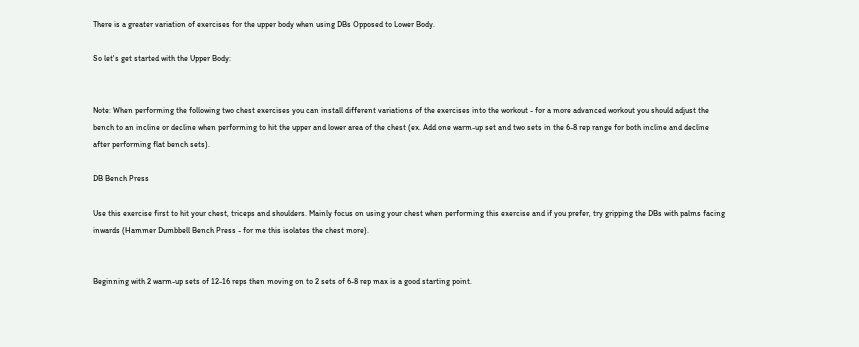There is a greater variation of exercises for the upper body when using DBs Opposed to Lower Body.

So let's get started with the Upper Body:


Note: When performing the following two chest exercises you can install different variations of the exercises into the workout - for a more advanced workout you should adjust the bench to an incline or decline when performing to hit the upper and lower area of the chest (ex. Add one warm-up set and two sets in the 6-8 rep range for both incline and decline after performing flat bench sets).

DB Bench Press

Use this exercise first to hit your chest, triceps and shoulders. Mainly focus on using your chest when performing this exercise and if you prefer, try gripping the DBs with palms facing inwards (Hammer Dumbbell Bench Press - for me this isolates the chest more).


Beginning with 2 warm-up sets of 12-16 reps then moving on to 2 sets of 6-8 rep max is a good starting point.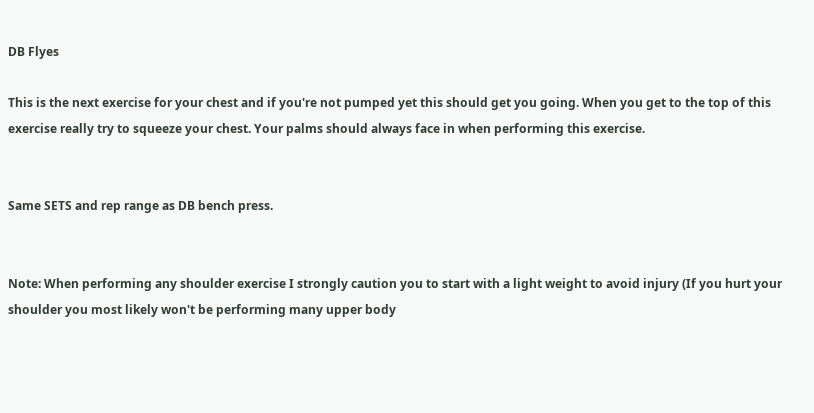DB Flyes

This is the next exercise for your chest and if you're not pumped yet this should get you going. When you get to the top of this exercise really try to squeeze your chest. Your palms should always face in when performing this exercise.


Same SETS and rep range as DB bench press.


Note: When performing any shoulder exercise I strongly caution you to start with a light weight to avoid injury (If you hurt your shoulder you most likely won't be performing many upper body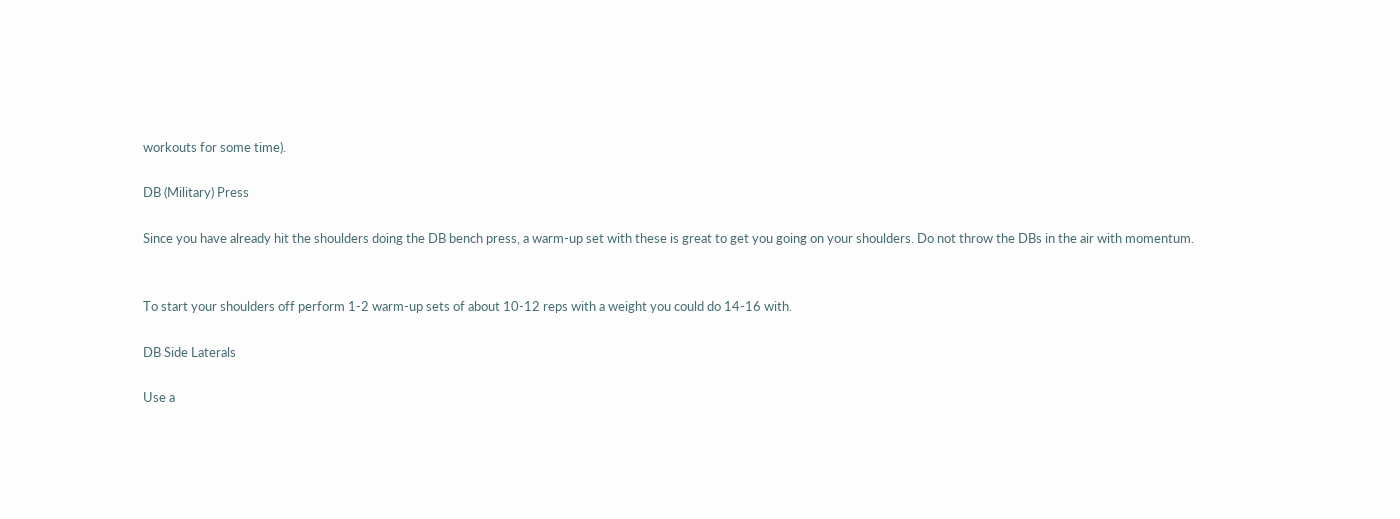workouts for some time).

DB (Military) Press

Since you have already hit the shoulders doing the DB bench press, a warm-up set with these is great to get you going on your shoulders. Do not throw the DBs in the air with momentum.


To start your shoulders off perform 1-2 warm-up sets of about 10-12 reps with a weight you could do 14-16 with.

DB Side Laterals

Use a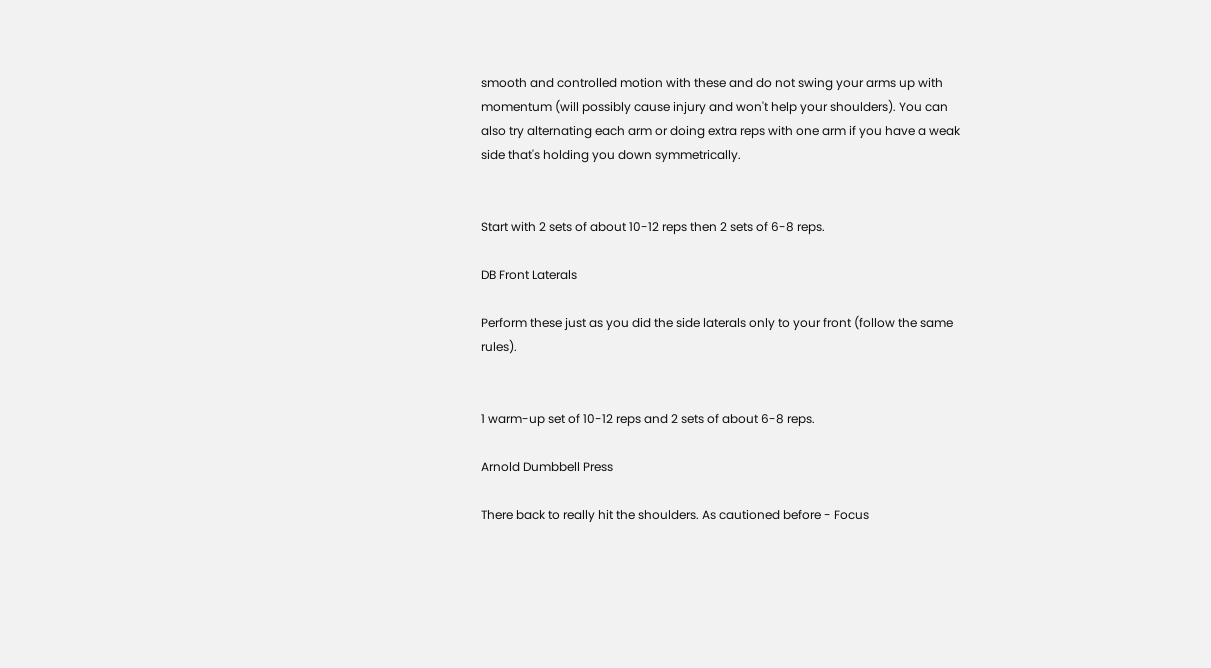smooth and controlled motion with these and do not swing your arms up with momentum (will possibly cause injury and won't help your shoulders). You can also try alternating each arm or doing extra reps with one arm if you have a weak side that's holding you down symmetrically.


Start with 2 sets of about 10-12 reps then 2 sets of 6-8 reps.

DB Front Laterals

Perform these just as you did the side laterals only to your front (follow the same rules).


1 warm-up set of 10-12 reps and 2 sets of about 6-8 reps.

Arnold Dumbbell Press

There back to really hit the shoulders. As cautioned before - Focus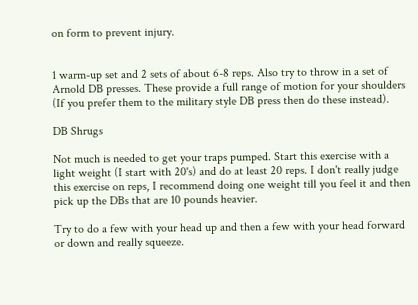on form to prevent injury.


1 warm-up set and 2 sets of about 6-8 reps. Also try to throw in a set of Arnold DB presses. These provide a full range of motion for your shoulders (If you prefer them to the military style DB press then do these instead).

DB Shrugs

Not much is needed to get your traps pumped. Start this exercise with a light weight (I start with 20's) and do at least 20 reps. I don't really judge this exercise on reps, I recommend doing one weight till you feel it and then pick up the DBs that are 10 pounds heavier.

Try to do a few with your head up and then a few with your head forward or down and really squeeze.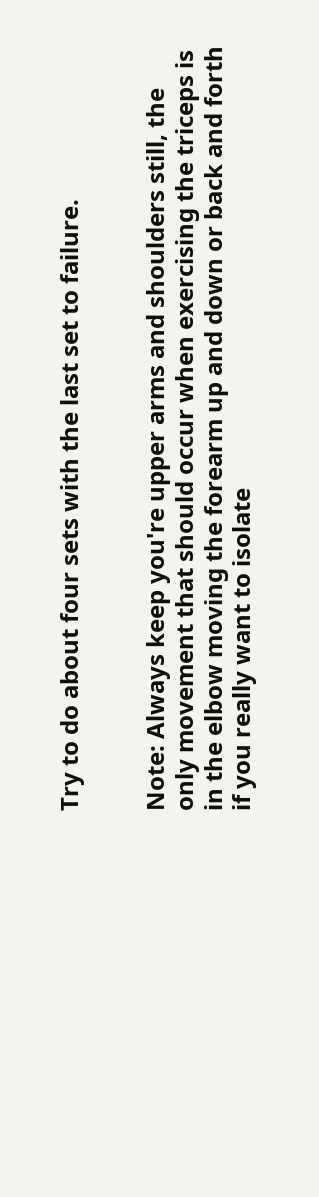Try to do about four sets with the last set to failure.


Note: Always keep you're upper arms and shoulders still, the only movement that should occur when exercising the triceps is in the elbow moving the forearm up and down or back and forth if you really want to isolate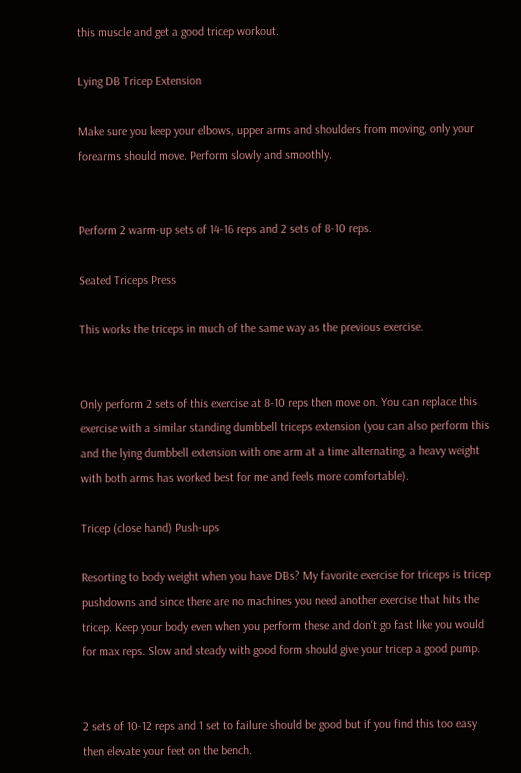this muscle and get a good tricep workout.

Lying DB Tricep Extension

Make sure you keep your elbows, upper arms and shoulders from moving, only your forearms should move. Perform slowly and smoothly.


Perform 2 warm-up sets of 14-16 reps and 2 sets of 8-10 reps.

Seated Triceps Press

This works the triceps in much of the same way as the previous exercise.


Only perform 2 sets of this exercise at 8-10 reps then move on. You can replace this exercise with a similar standing dumbbell triceps extension (you can also perform this and the lying dumbbell extension with one arm at a time alternating, a heavy weight with both arms has worked best for me and feels more comfortable).

Tricep (close hand) Push-ups

Resorting to body weight when you have DBs? My favorite exercise for triceps is tricep pushdowns and since there are no machines you need another exercise that hits the tricep. Keep your body even when you perform these and don't go fast like you would for max reps. Slow and steady with good form should give your tricep a good pump.


2 sets of 10-12 reps and 1 set to failure should be good but if you find this too easy then elevate your feet on the bench.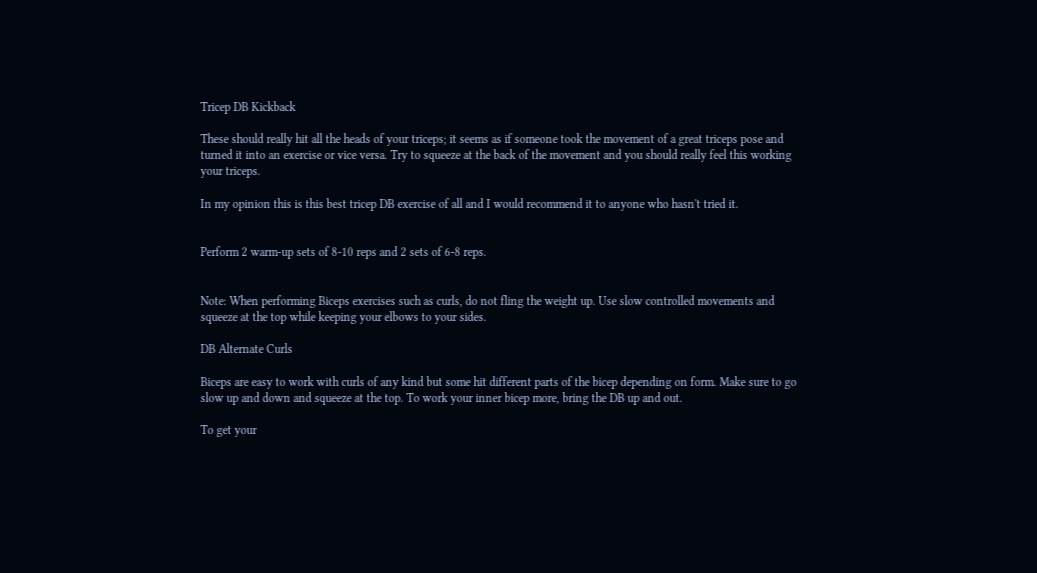Tricep DB Kickback

These should really hit all the heads of your triceps; it seems as if someone took the movement of a great triceps pose and turned it into an exercise or vice versa. Try to squeeze at the back of the movement and you should really feel this working your triceps.

In my opinion this is this best tricep DB exercise of all and I would recommend it to anyone who hasn't tried it.


Perform 2 warm-up sets of 8-10 reps and 2 sets of 6-8 reps.


Note: When performing Biceps exercises such as curls, do not fling the weight up. Use slow controlled movements and squeeze at the top while keeping your elbows to your sides.

DB Alternate Curls

Biceps are easy to work with curls of any kind but some hit different parts of the bicep depending on form. Make sure to go slow up and down and squeeze at the top. To work your inner bicep more, bring the DB up and out.

To get your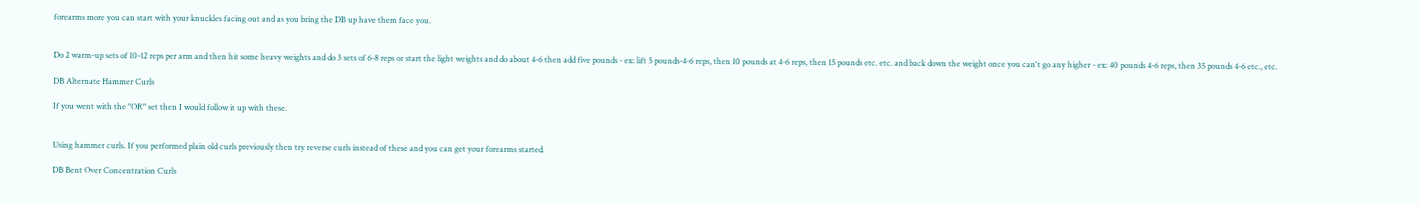forearms more you can start with your knuckles facing out and as you bring the DB up have them face you.


Do 2 warm-up sets of 10-12 reps per arm and then hit some heavy weights and do 3 sets of 6-8 reps or start the light weights and do about 4-6 then add five pounds - ex: lift 5 pounds-4-6 reps, then 10 pounds at 4-6 reps, then 15 pounds etc. etc. and back down the weight once you can't go any higher - ex: 40 pounds 4-6 reps, then 35 pounds 4-6 etc., etc.

DB Alternate Hammer Curls

If you went with the "OR" set then I would follow it up with these.


Using hammer curls. If you performed plain old curls previously then try reverse curls instead of these and you can get your forearms started.

DB Bent Over Concentration Curls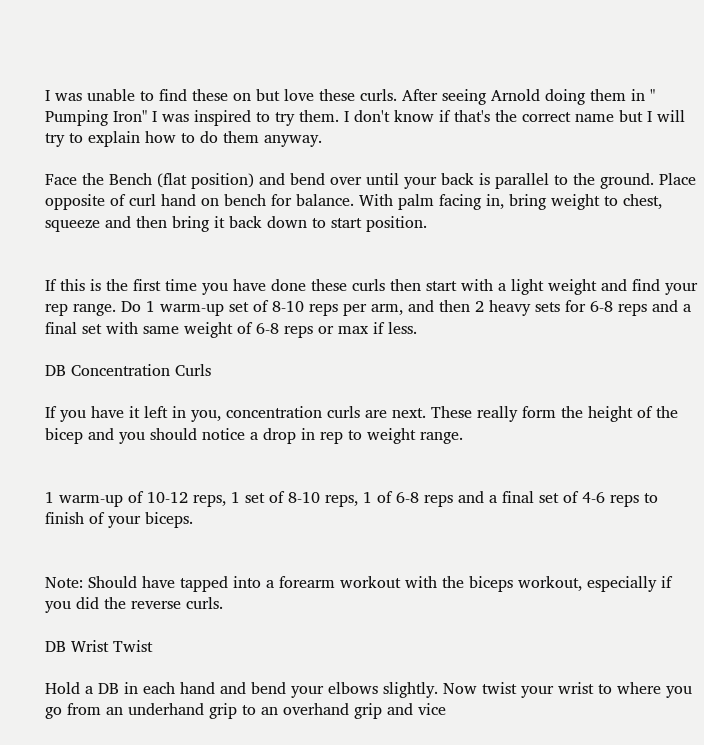I was unable to find these on but love these curls. After seeing Arnold doing them in " Pumping Iron" I was inspired to try them. I don't know if that's the correct name but I will try to explain how to do them anyway.

Face the Bench (flat position) and bend over until your back is parallel to the ground. Place opposite of curl hand on bench for balance. With palm facing in, bring weight to chest, squeeze and then bring it back down to start position.


If this is the first time you have done these curls then start with a light weight and find your rep range. Do 1 warm-up set of 8-10 reps per arm, and then 2 heavy sets for 6-8 reps and a final set with same weight of 6-8 reps or max if less.

DB Concentration Curls

If you have it left in you, concentration curls are next. These really form the height of the bicep and you should notice a drop in rep to weight range.


1 warm-up of 10-12 reps, 1 set of 8-10 reps, 1 of 6-8 reps and a final set of 4-6 reps to finish of your biceps.


Note: Should have tapped into a forearm workout with the biceps workout, especially if you did the reverse curls.

DB Wrist Twist

Hold a DB in each hand and bend your elbows slightly. Now twist your wrist to where you go from an underhand grip to an overhand grip and vice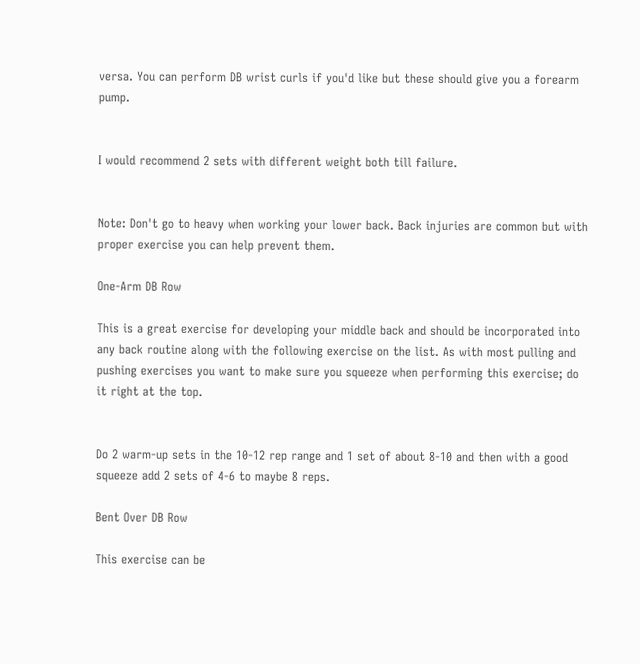versa. You can perform DB wrist curls if you'd like but these should give you a forearm pump.


I would recommend 2 sets with different weight both till failure.


Note: Don't go to heavy when working your lower back. Back injuries are common but with proper exercise you can help prevent them.

One-Arm DB Row

This is a great exercise for developing your middle back and should be incorporated into any back routine along with the following exercise on the list. As with most pulling and pushing exercises you want to make sure you squeeze when performing this exercise; do it right at the top.


Do 2 warm-up sets in the 10-12 rep range and 1 set of about 8-10 and then with a good squeeze add 2 sets of 4-6 to maybe 8 reps.

Bent Over DB Row

This exercise can be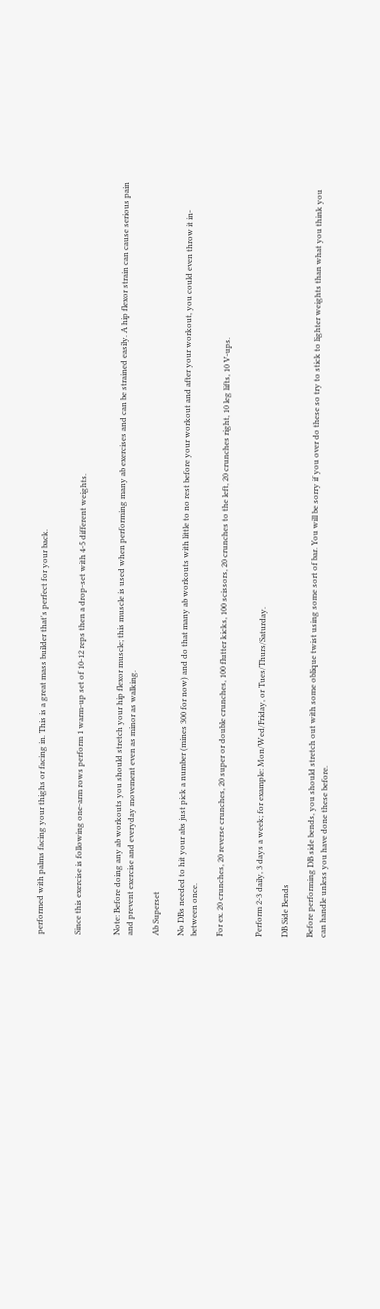performed with palms facing your thighs or facing in. This is a great mass builder that's perfect for your back.


Since this exercise is following one-arm rows perform 1 warm-up set of 10-12 reps then a drop-set with 4-5 different weights.


Note: Before doing any ab workouts you should stretch your hip flexor muscle; this muscle is used when performing many ab exercises and can be strained easily. A hip flexor strain can cause serious pain and prevent exercise and everyday movement even as minor as walking.

Ab Superset

No DBs needed to hit your abs just pick a number (mines 300 for now) and do that many ab workouts with little to no rest before your workout and after your workout, you could even throw it in-between once.

For ex. 20 crunches, 20 reverse crunches, 20 super or double crunches, 100 flutter kicks, 100 scissors, 20 crunches to the left, 20 crunches right, 10 leg lifts, 10 V-ups.


Perform 2-3 daily, 3 days a week; for example: Mon/Wed/Friday, or Tues/Thurs/Saturday.

DB Side Bends

Before performing DB side bends, you should stretch out with some oblique twist using some sort of bar. You will be sorry if you over do these so try to stick to lighter weights than what you think you can handle unless you have done these before.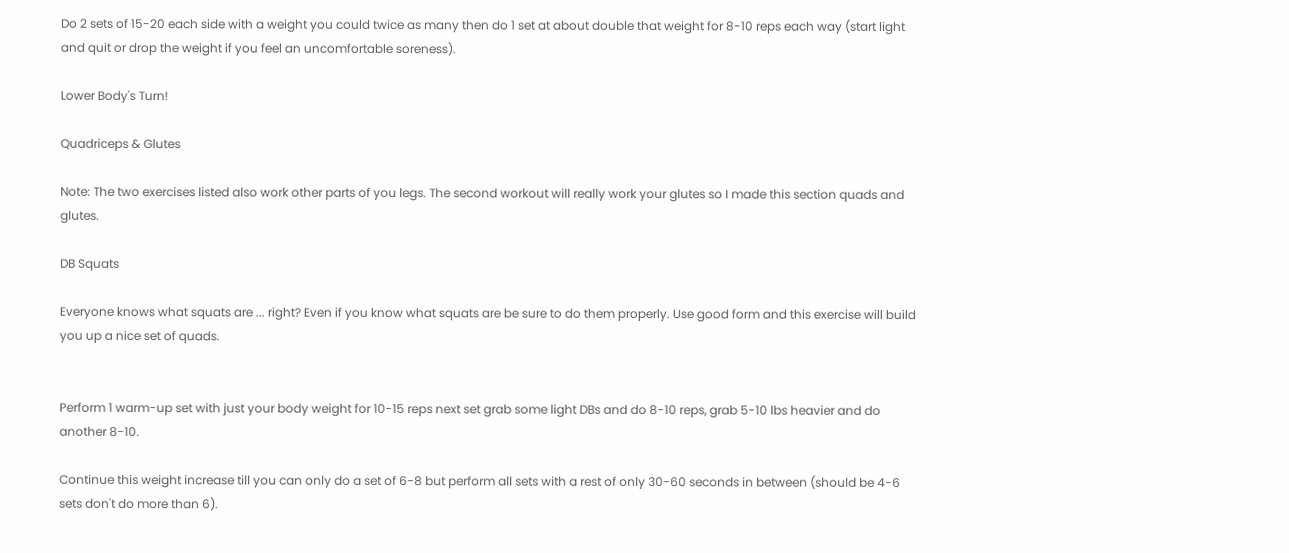Do 2 sets of 15-20 each side with a weight you could twice as many then do 1 set at about double that weight for 8-10 reps each way (start light and quit or drop the weight if you feel an uncomfortable soreness).

Lower Body's Turn!

Quadriceps & Glutes

Note: The two exercises listed also work other parts of you legs. The second workout will really work your glutes so I made this section quads and glutes.

DB Squats

Everyone knows what squats are ... right? Even if you know what squats are be sure to do them properly. Use good form and this exercise will build you up a nice set of quads.


Perform 1 warm-up set with just your body weight for 10-15 reps next set grab some light DBs and do 8-10 reps, grab 5-10 lbs heavier and do another 8-10.

Continue this weight increase till you can only do a set of 6-8 but perform all sets with a rest of only 30-60 seconds in between (should be 4-6 sets don't do more than 6).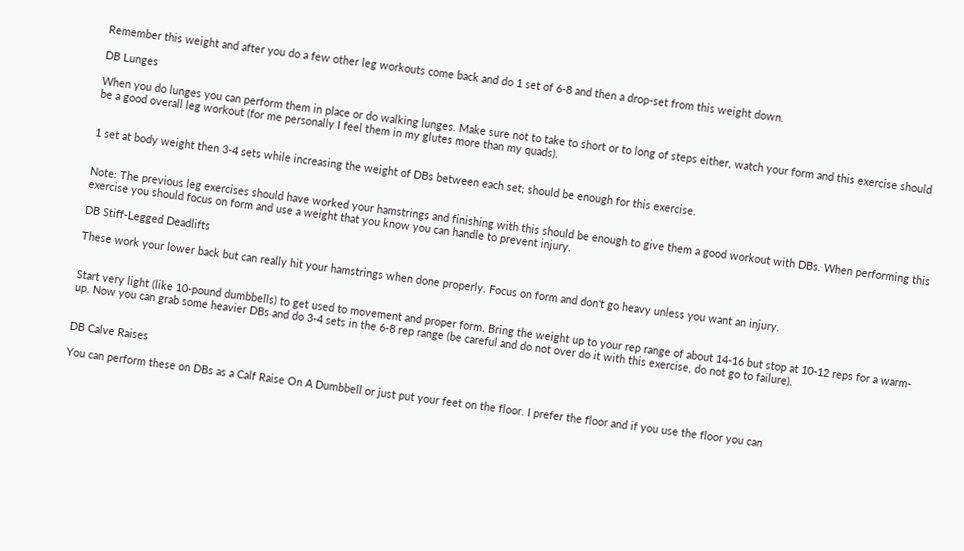Remember this weight and after you do a few other leg workouts come back and do 1 set of 6-8 and then a drop-set from this weight down.

DB Lunges

When you do lunges you can perform them in place or do walking lunges. Make sure not to take to short or to long of steps either, watch your form and this exercise should be a good overall leg workout (for me personally I feel them in my glutes more than my quads).


1 set at body weight then 3-4 sets while increasing the weight of DBs between each set; should be enough for this exercise.


Note: The previous leg exercises should have worked your hamstrings and finishing with this should be enough to give them a good workout with DBs. When performing this exercise you should focus on form and use a weight that you know you can handle to prevent injury.

DB Stiff-Legged Deadlifts

These work your lower back but can really hit your hamstrings when done properly. Focus on form and don't go heavy unless you want an injury.


Start very light (like 10-pound dumbbells) to get used to movement and proper form. Bring the weight up to your rep range of about 14-16 but stop at 10-12 reps for a warm-up. Now you can grab some heavier DBs and do 3-4 sets in the 6-8 rep range (be careful and do not over do it with this exercise, do not go to failure).


DB Calve Raises

You can perform these on DBs as a Calf Raise On A Dumbbell or just put your feet on the floor. I prefer the floor and if you use the floor you can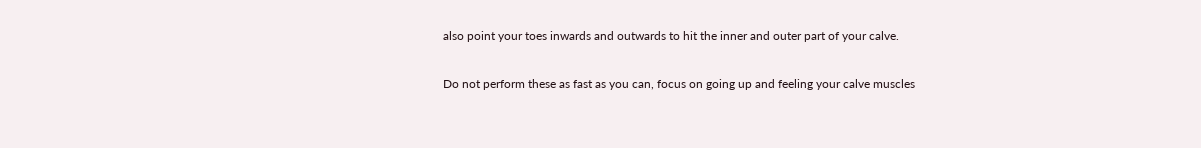also point your toes inwards and outwards to hit the inner and outer part of your calve.

Do not perform these as fast as you can, focus on going up and feeling your calve muscles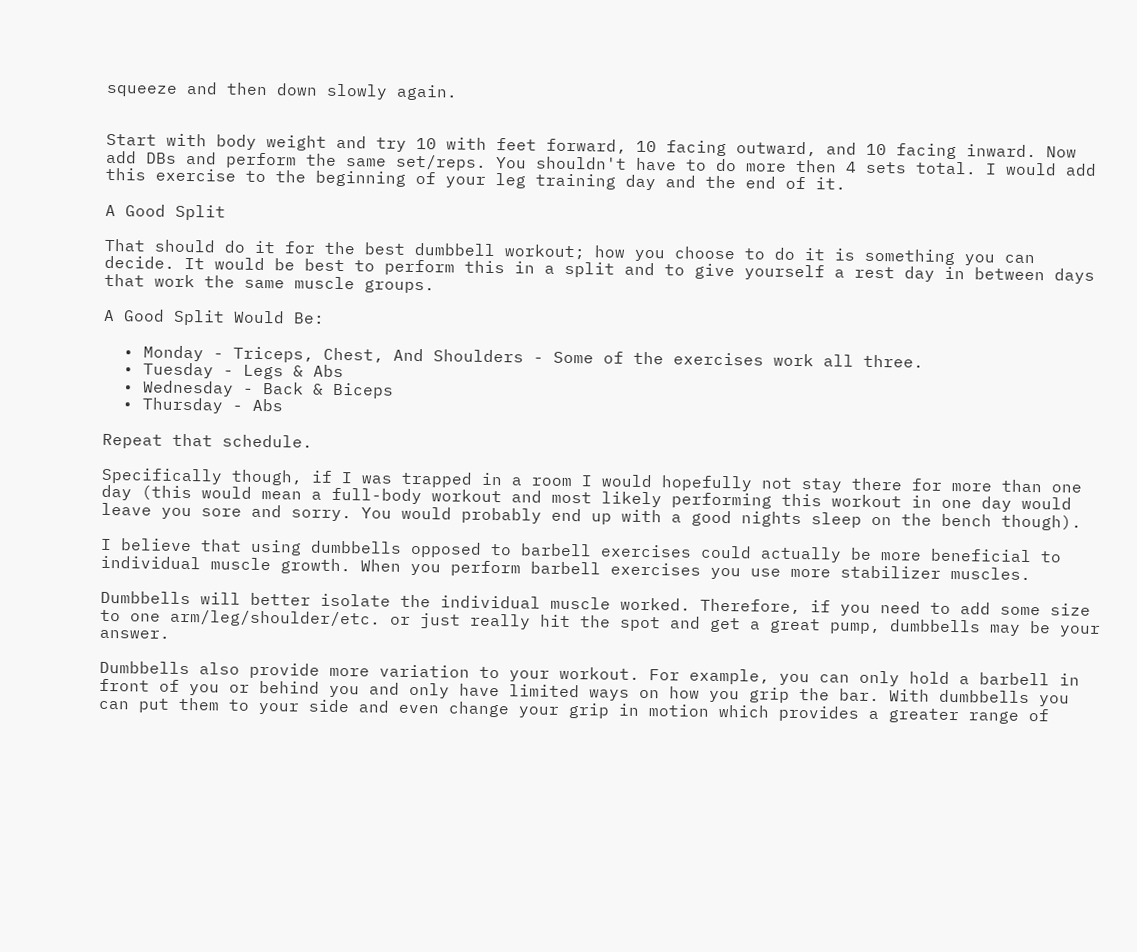squeeze and then down slowly again.


Start with body weight and try 10 with feet forward, 10 facing outward, and 10 facing inward. Now add DBs and perform the same set/reps. You shouldn't have to do more then 4 sets total. I would add this exercise to the beginning of your leg training day and the end of it.

A Good Split

That should do it for the best dumbbell workout; how you choose to do it is something you can decide. It would be best to perform this in a split and to give yourself a rest day in between days that work the same muscle groups.

A Good Split Would Be:

  • Monday - Triceps, Chest, And Shoulders - Some of the exercises work all three.
  • Tuesday - Legs & Abs
  • Wednesday - Back & Biceps
  • Thursday - Abs

Repeat that schedule.

Specifically though, if I was trapped in a room I would hopefully not stay there for more than one day (this would mean a full-body workout and most likely performing this workout in one day would leave you sore and sorry. You would probably end up with a good nights sleep on the bench though).

I believe that using dumbbells opposed to barbell exercises could actually be more beneficial to individual muscle growth. When you perform barbell exercises you use more stabilizer muscles.

Dumbbells will better isolate the individual muscle worked. Therefore, if you need to add some size to one arm/leg/shoulder/etc. or just really hit the spot and get a great pump, dumbbells may be your answer.

Dumbbells also provide more variation to your workout. For example, you can only hold a barbell in front of you or behind you and only have limited ways on how you grip the bar. With dumbbells you can put them to your side and even change your grip in motion which provides a greater range of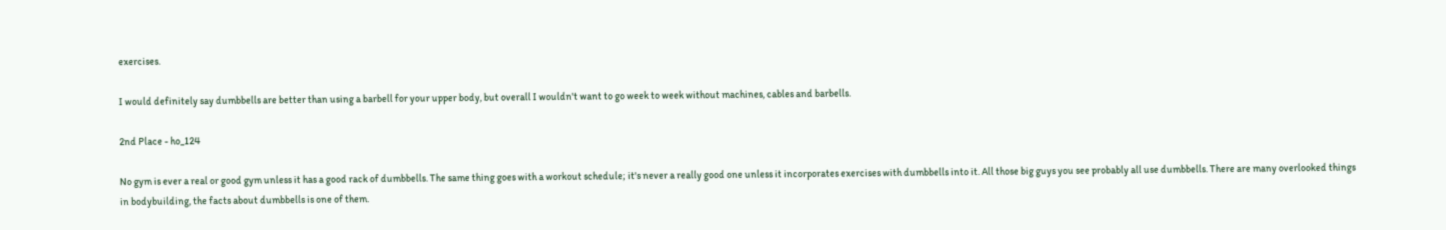exercises.

I would definitely say dumbbells are better than using a barbell for your upper body, but overall I wouldn't want to go week to week without machines, cables and barbells.

2nd Place - ho_124

No gym is ever a real or good gym unless it has a good rack of dumbbells. The same thing goes with a workout schedule; it's never a really good one unless it incorporates exercises with dumbbells into it. All those big guys you see probably all use dumbbells. There are many overlooked things in bodybuilding, the facts about dumbbells is one of them.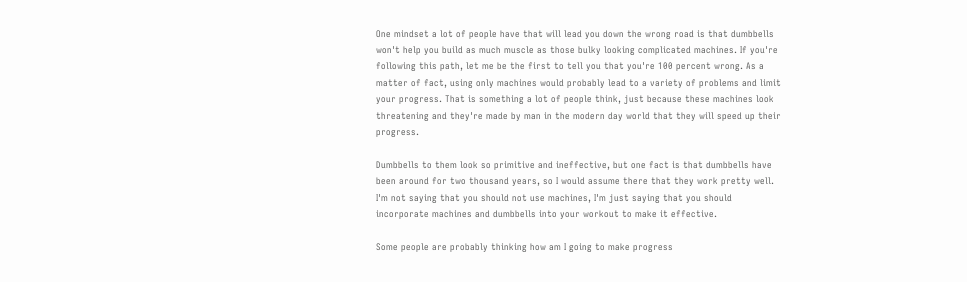One mindset a lot of people have that will lead you down the wrong road is that dumbbells won't help you build as much muscle as those bulky looking complicated machines. If you're following this path, let me be the first to tell you that you're 100 percent wrong. As a matter of fact, using only machines would probably lead to a variety of problems and limit your progress. That is something a lot of people think, just because these machines look threatening and they're made by man in the modern day world that they will speed up their progress.

Dumbbells to them look so primitive and ineffective, but one fact is that dumbbells have been around for two thousand years, so I would assume there that they work pretty well. I'm not saying that you should not use machines, I'm just saying that you should incorporate machines and dumbbells into your workout to make it effective.

Some people are probably thinking how am I going to make progress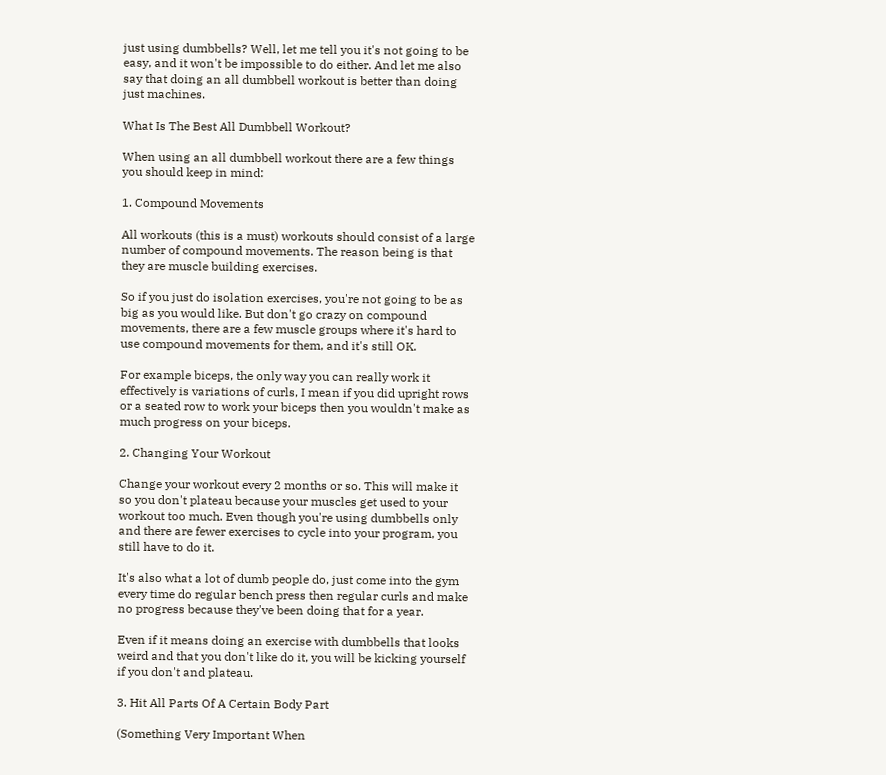just using dumbbells? Well, let me tell you it's not going to be easy, and it won't be impossible to do either. And let me also say that doing an all dumbbell workout is better than doing just machines.

What Is The Best All Dumbbell Workout?

When using an all dumbbell workout there are a few things you should keep in mind:

1. Compound Movements

All workouts (this is a must) workouts should consist of a large number of compound movements. The reason being is that they are muscle building exercises.

So if you just do isolation exercises, you're not going to be as big as you would like. But don't go crazy on compound movements, there are a few muscle groups where it's hard to use compound movements for them, and it's still OK.

For example biceps, the only way you can really work it effectively is variations of curls, I mean if you did upright rows or a seated row to work your biceps then you wouldn't make as much progress on your biceps.

2. Changing Your Workout

Change your workout every 2 months or so. This will make it so you don't plateau because your muscles get used to your workout too much. Even though you're using dumbbells only and there are fewer exercises to cycle into your program, you still have to do it.

It's also what a lot of dumb people do, just come into the gym every time do regular bench press then regular curls and make no progress because they've been doing that for a year.

Even if it means doing an exercise with dumbbells that looks weird and that you don't like do it, you will be kicking yourself if you don't and plateau.

3. Hit All Parts Of A Certain Body Part

(Something Very Important When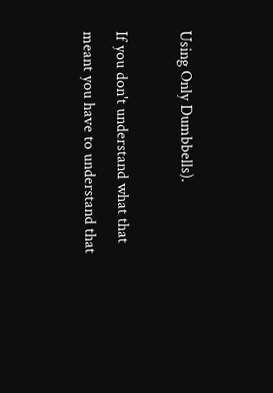Using Only Dumbbells).

If you don't understand what that meant you have to understand that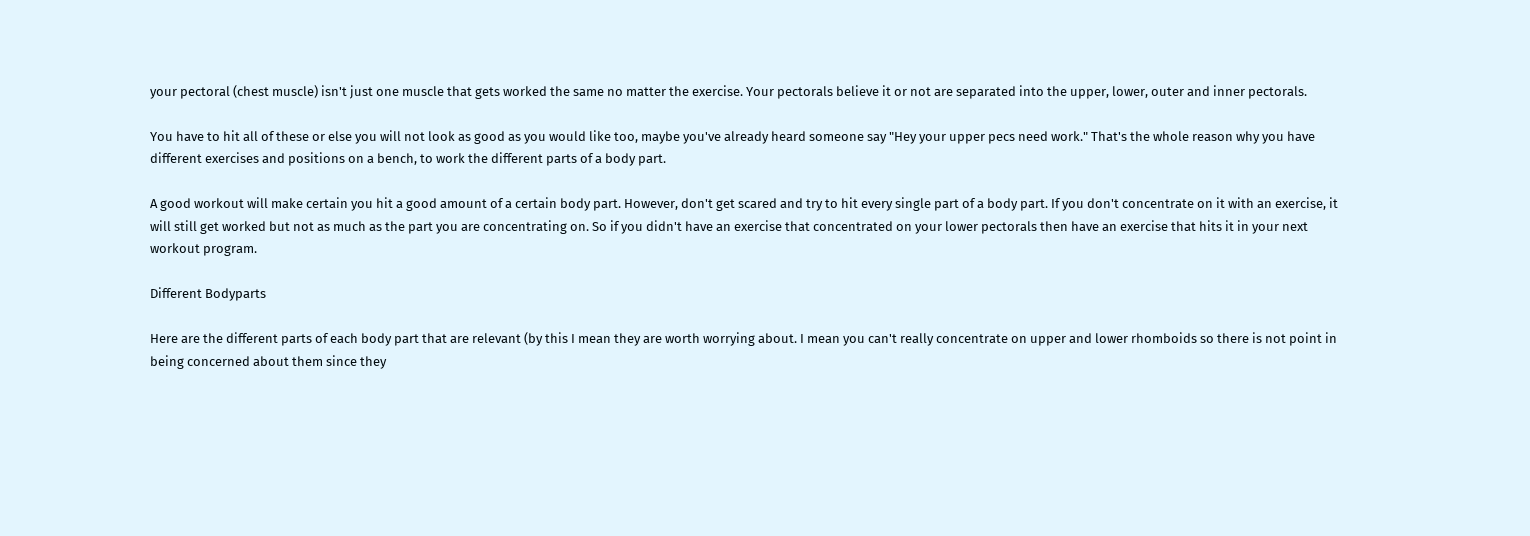your pectoral (chest muscle) isn't just one muscle that gets worked the same no matter the exercise. Your pectorals believe it or not are separated into the upper, lower, outer and inner pectorals.

You have to hit all of these or else you will not look as good as you would like too, maybe you've already heard someone say "Hey your upper pecs need work." That's the whole reason why you have different exercises and positions on a bench, to work the different parts of a body part.

A good workout will make certain you hit a good amount of a certain body part. However, don't get scared and try to hit every single part of a body part. If you don't concentrate on it with an exercise, it will still get worked but not as much as the part you are concentrating on. So if you didn't have an exercise that concentrated on your lower pectorals then have an exercise that hits it in your next workout program.

Different Bodyparts

Here are the different parts of each body part that are relevant (by this I mean they are worth worrying about. I mean you can't really concentrate on upper and lower rhomboids so there is not point in being concerned about them since they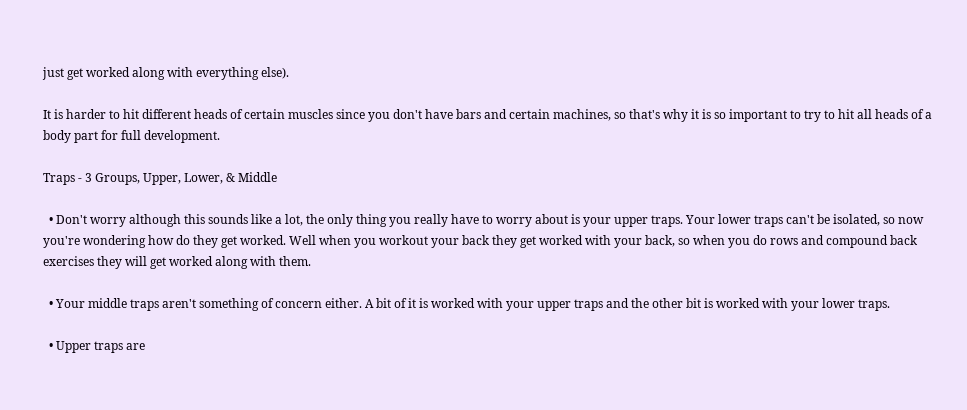just get worked along with everything else).

It is harder to hit different heads of certain muscles since you don't have bars and certain machines, so that's why it is so important to try to hit all heads of a body part for full development.

Traps - 3 Groups, Upper, Lower, & Middle

  • Don't worry although this sounds like a lot, the only thing you really have to worry about is your upper traps. Your lower traps can't be isolated, so now you're wondering how do they get worked. Well when you workout your back they get worked with your back, so when you do rows and compound back exercises they will get worked along with them.

  • Your middle traps aren't something of concern either. A bit of it is worked with your upper traps and the other bit is worked with your lower traps.

  • Upper traps are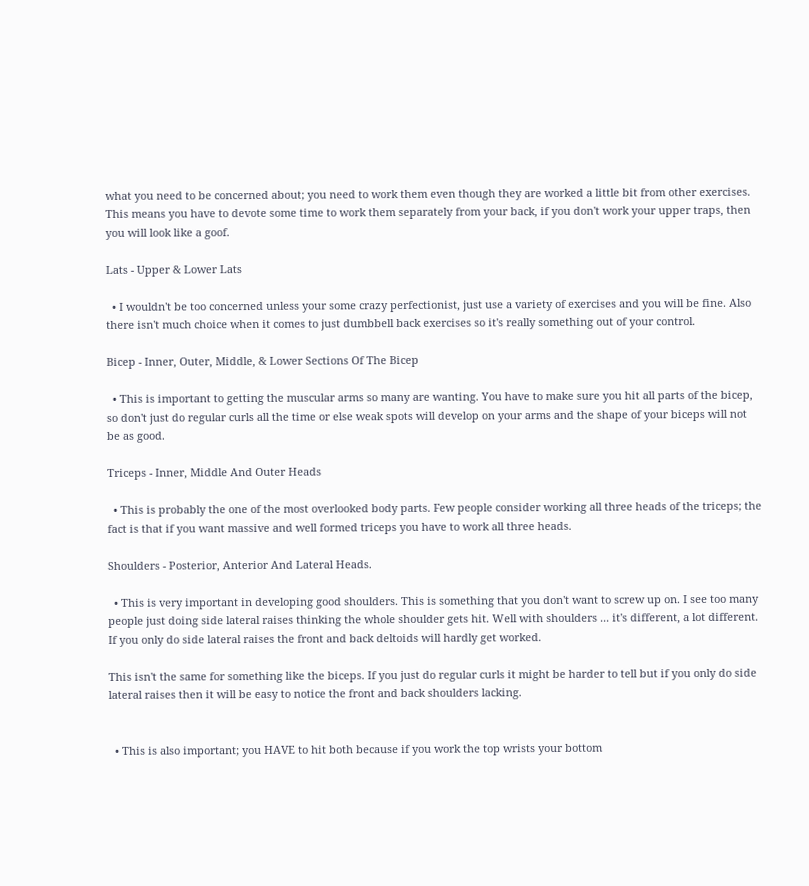what you need to be concerned about; you need to work them even though they are worked a little bit from other exercises. This means you have to devote some time to work them separately from your back, if you don't work your upper traps, then you will look like a goof.

Lats - Upper & Lower Lats

  • I wouldn't be too concerned unless your some crazy perfectionist, just use a variety of exercises and you will be fine. Also there isn't much choice when it comes to just dumbbell back exercises so it's really something out of your control.

Bicep - Inner, Outer, Middle, & Lower Sections Of The Bicep

  • This is important to getting the muscular arms so many are wanting. You have to make sure you hit all parts of the bicep, so don't just do regular curls all the time or else weak spots will develop on your arms and the shape of your biceps will not be as good.

Triceps - Inner, Middle And Outer Heads

  • This is probably the one of the most overlooked body parts. Few people consider working all three heads of the triceps; the fact is that if you want massive and well formed triceps you have to work all three heads.

Shoulders - Posterior, Anterior And Lateral Heads.

  • This is very important in developing good shoulders. This is something that you don't want to screw up on. I see too many people just doing side lateral raises thinking the whole shoulder gets hit. Well with shoulders ... it's different, a lot different. If you only do side lateral raises the front and back deltoids will hardly get worked.

This isn't the same for something like the biceps. If you just do regular curls it might be harder to tell but if you only do side lateral raises then it will be easy to notice the front and back shoulders lacking.


  • This is also important; you HAVE to hit both because if you work the top wrists your bottom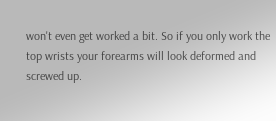won't even get worked a bit. So if you only work the top wrists your forearms will look deformed and screwed up.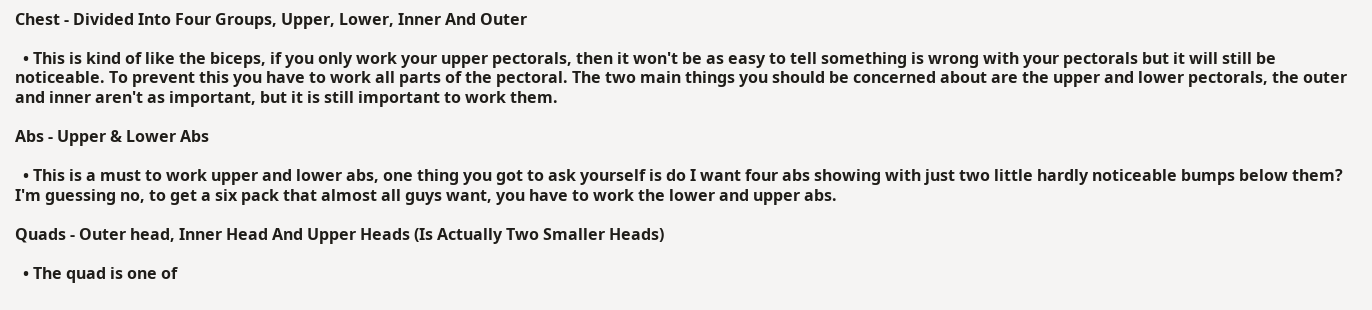Chest - Divided Into Four Groups, Upper, Lower, Inner And Outer

  • This is kind of like the biceps, if you only work your upper pectorals, then it won't be as easy to tell something is wrong with your pectorals but it will still be noticeable. To prevent this you have to work all parts of the pectoral. The two main things you should be concerned about are the upper and lower pectorals, the outer and inner aren't as important, but it is still important to work them.

Abs - Upper & Lower Abs

  • This is a must to work upper and lower abs, one thing you got to ask yourself is do I want four abs showing with just two little hardly noticeable bumps below them? I'm guessing no, to get a six pack that almost all guys want, you have to work the lower and upper abs.

Quads - Outer head, Inner Head And Upper Heads (Is Actually Two Smaller Heads)

  • The quad is one of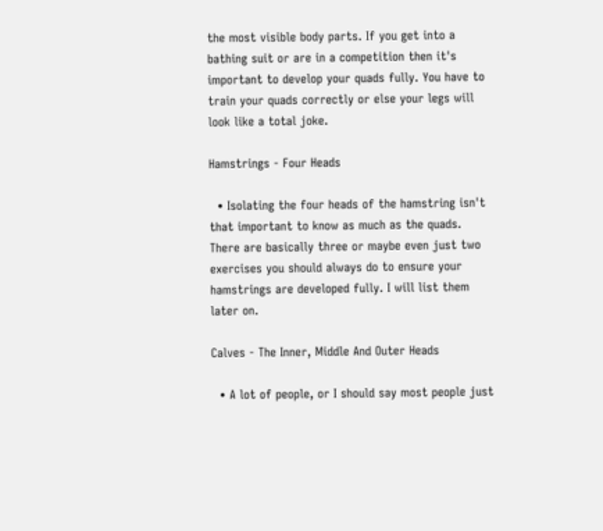the most visible body parts. If you get into a bathing suit or are in a competition then it's important to develop your quads fully. You have to train your quads correctly or else your legs will look like a total joke.

Hamstrings - Four Heads

  • Isolating the four heads of the hamstring isn't that important to know as much as the quads. There are basically three or maybe even just two exercises you should always do to ensure your hamstrings are developed fully. I will list them later on.

Calves - The Inner, Middle And Outer Heads

  • A lot of people, or I should say most people just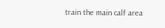train the main calf area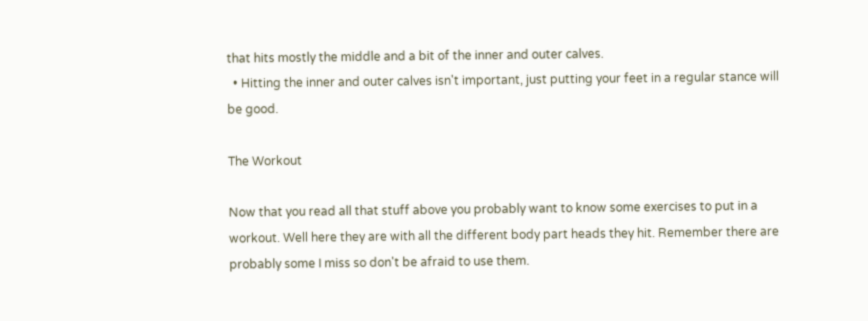that hits mostly the middle and a bit of the inner and outer calves.
  • Hitting the inner and outer calves isn't important, just putting your feet in a regular stance will be good.

The Workout

Now that you read all that stuff above you probably want to know some exercises to put in a workout. Well here they are with all the different body part heads they hit. Remember there are probably some I miss so don't be afraid to use them.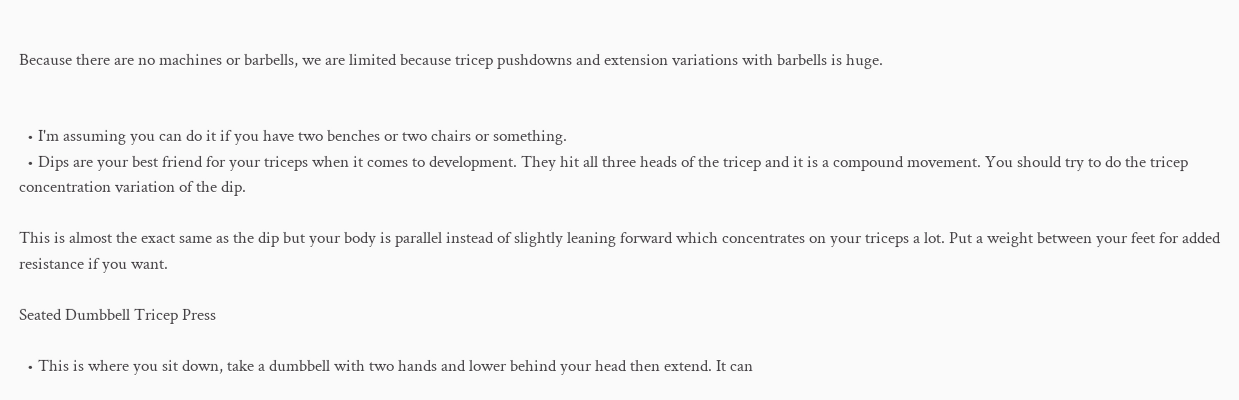Because there are no machines or barbells, we are limited because tricep pushdowns and extension variations with barbells is huge.


  • I'm assuming you can do it if you have two benches or two chairs or something.
  • Dips are your best friend for your triceps when it comes to development. They hit all three heads of the tricep and it is a compound movement. You should try to do the tricep concentration variation of the dip.

This is almost the exact same as the dip but your body is parallel instead of slightly leaning forward which concentrates on your triceps a lot. Put a weight between your feet for added resistance if you want.

Seated Dumbbell Tricep Press

  • This is where you sit down, take a dumbbell with two hands and lower behind your head then extend. It can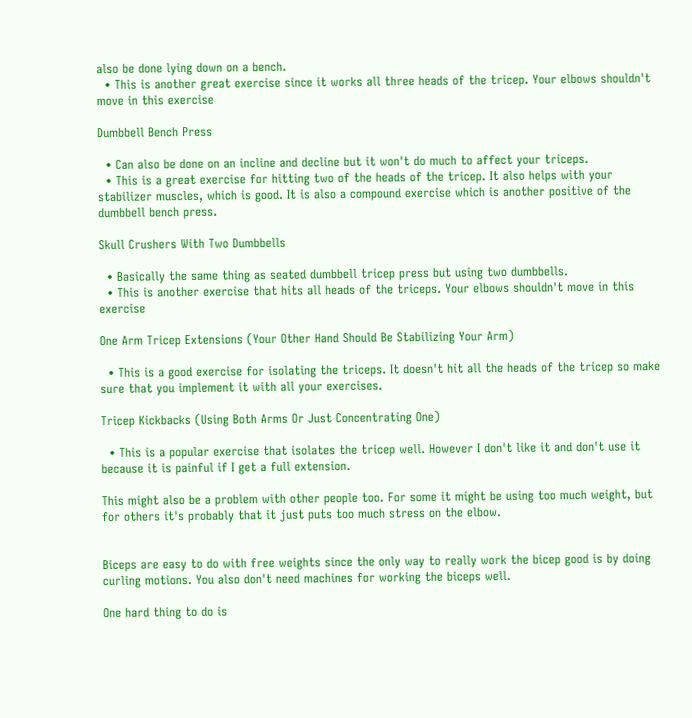also be done lying down on a bench.
  • This is another great exercise since it works all three heads of the tricep. Your elbows shouldn't move in this exercise

Dumbbell Bench Press

  • Can also be done on an incline and decline but it won't do much to affect your triceps.
  • This is a great exercise for hitting two of the heads of the tricep. It also helps with your stabilizer muscles, which is good. It is also a compound exercise which is another positive of the dumbbell bench press.

Skull Crushers With Two Dumbbells

  • Basically the same thing as seated dumbbell tricep press but using two dumbbells.
  • This is another exercise that hits all heads of the triceps. Your elbows shouldn't move in this exercise

One Arm Tricep Extensions (Your Other Hand Should Be Stabilizing Your Arm)

  • This is a good exercise for isolating the triceps. It doesn't hit all the heads of the tricep so make sure that you implement it with all your exercises.

Tricep Kickbacks (Using Both Arms Or Just Concentrating One)

  • This is a popular exercise that isolates the tricep well. However I don't like it and don't use it because it is painful if I get a full extension.

This might also be a problem with other people too. For some it might be using too much weight, but for others it's probably that it just puts too much stress on the elbow.


Biceps are easy to do with free weights since the only way to really work the bicep good is by doing curling motions. You also don't need machines for working the biceps well.

One hard thing to do is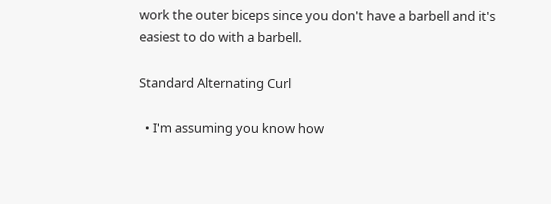work the outer biceps since you don't have a barbell and it's easiest to do with a barbell.

Standard Alternating Curl

  • I'm assuming you know how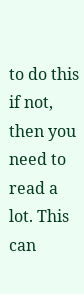to do this if not, then you need to read a lot. This can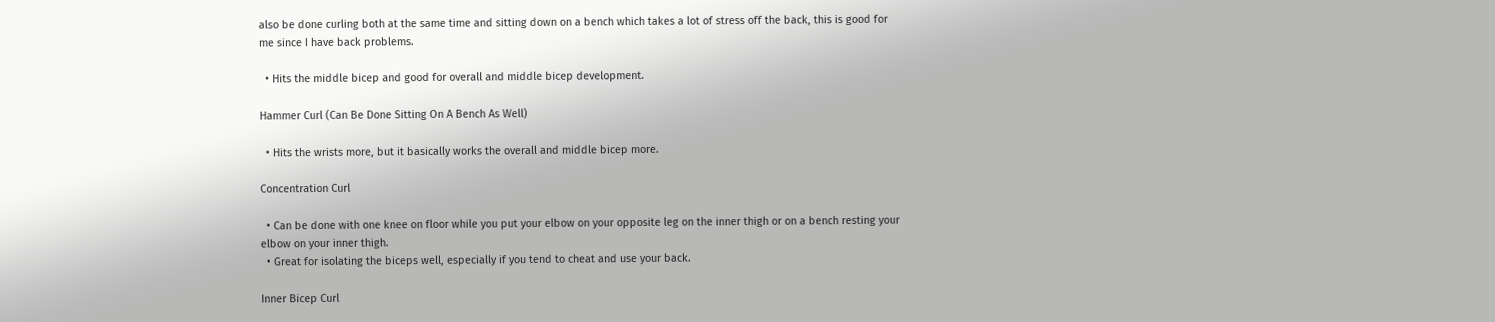also be done curling both at the same time and sitting down on a bench which takes a lot of stress off the back, this is good for me since I have back problems.

  • Hits the middle bicep and good for overall and middle bicep development.

Hammer Curl (Can Be Done Sitting On A Bench As Well)

  • Hits the wrists more, but it basically works the overall and middle bicep more.

Concentration Curl

  • Can be done with one knee on floor while you put your elbow on your opposite leg on the inner thigh or on a bench resting your elbow on your inner thigh.
  • Great for isolating the biceps well, especially if you tend to cheat and use your back.

Inner Bicep Curl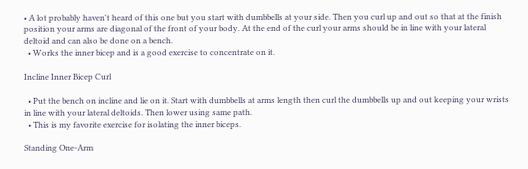• A lot probably haven't heard of this one but you start with dumbbells at your side. Then you curl up and out so that at the finish position your arms are diagonal of the front of your body. At the end of the curl your arms should be in line with your lateral deltoid and can also be done on a bench.
  • Works the inner bicep and is a good exercise to concentrate on it.

Incline Inner Bicep Curl

  • Put the bench on incline and lie on it. Start with dumbbells at arms length then curl the dumbbells up and out keeping your wrists in line with your lateral deltoids. Then lower using same path.
  • This is my favorite exercise for isolating the inner biceps.

Standing One-Arm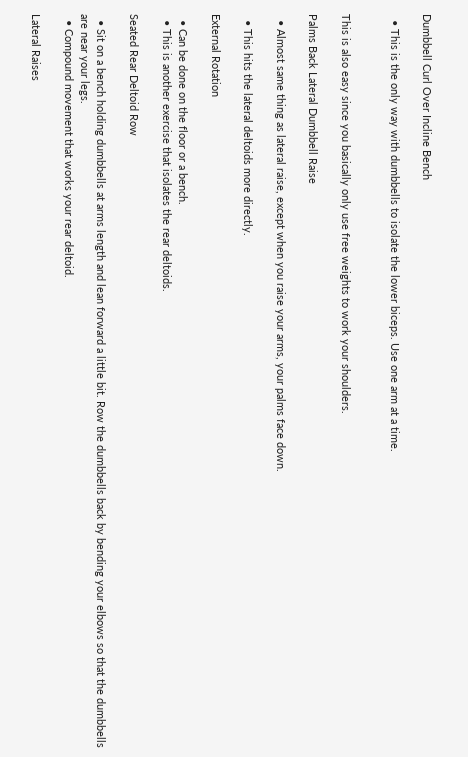Dumbbell Curl Over Incline Bench

  • This is the only way with dumbbells to isolate the lower biceps. Use one arm at a time.


This is also easy since you basically only use free weights to work your shoulders.

Palms Back Lateral Dumbbell Raise

  • Almost same thing as lateral raise, except when you raise your arms, your palms face down.

  • This hits the lateral deltoids more directly.

External Rotation

  • Can be done on the floor or a bench.
  • This is another exercise that isolates the rear deltoids.

Seated Rear Deltoid Row

  • Sit on a bench holding dumbbells at arms length and lean forward a little bit. Row the dumbbells back by bending your elbows so that the dumbbells are near your legs.
  • Compound movement that works your rear deltoid.

Lateral Raises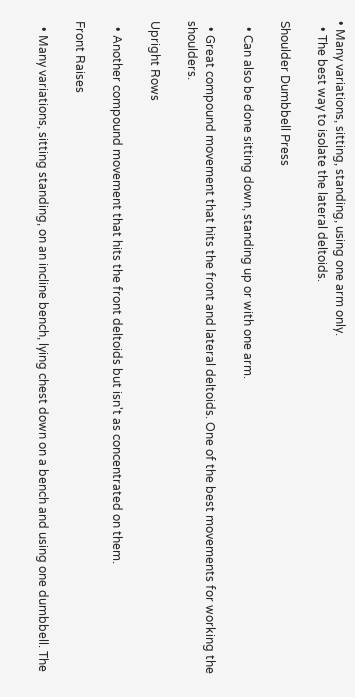• Many variations, sitting, standing, using one arm only.
  • The best way to isolate the lateral deltoids.

Shoulder Dumbbell Press

  • Can also be done sitting down, standing up or with one arm.

  • Great compound movement that hits the front and lateral deltoids. One of the best movements for working the shoulders.

Upright Rows

  • Another compound movement that hits the front deltoids but isn't as concentrated on them.

Front Raises

  • Many variations, sitting standing, on an incline bench, lying chest down on a bench and using one dumbbell. The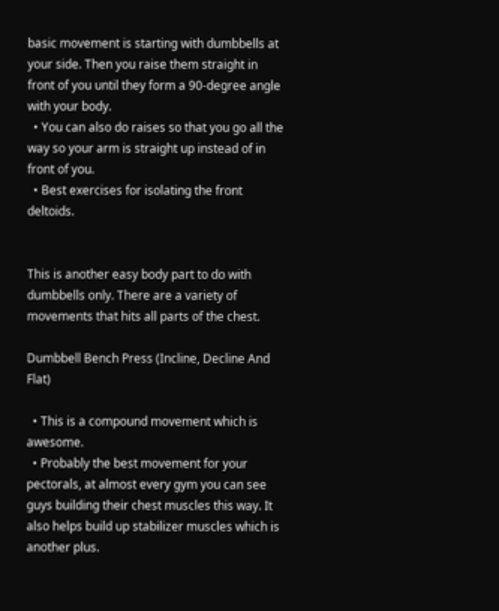basic movement is starting with dumbbells at your side. Then you raise them straight in front of you until they form a 90-degree angle with your body.
  • You can also do raises so that you go all the way so your arm is straight up instead of in front of you.
  • Best exercises for isolating the front deltoids.


This is another easy body part to do with dumbbells only. There are a variety of movements that hits all parts of the chest.

Dumbbell Bench Press (Incline, Decline And Flat)

  • This is a compound movement which is awesome.
  • Probably the best movement for your pectorals, at almost every gym you can see guys building their chest muscles this way. It also helps build up stabilizer muscles which is another plus.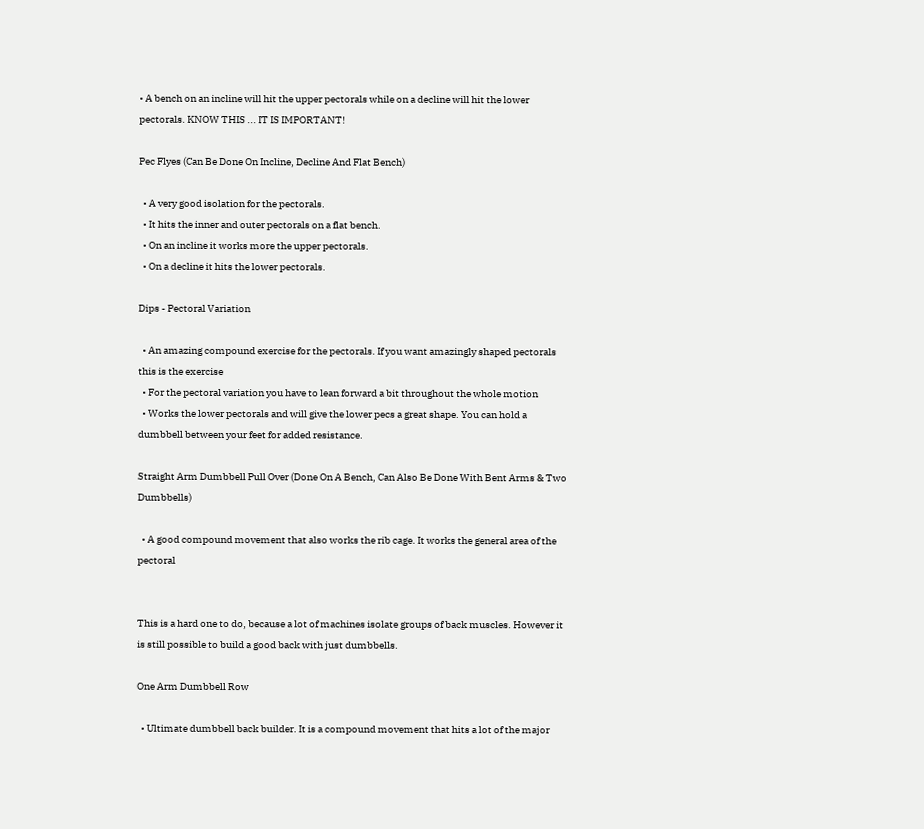• A bench on an incline will hit the upper pectorals while on a decline will hit the lower pectorals. KNOW THIS ... IT IS IMPORTANT!

Pec Flyes (Can Be Done On Incline, Decline And Flat Bench)

  • A very good isolation for the pectorals.
  • It hits the inner and outer pectorals on a flat bench.
  • On an incline it works more the upper pectorals.
  • On a decline it hits the lower pectorals.

Dips - Pectoral Variation

  • An amazing compound exercise for the pectorals. If you want amazingly shaped pectorals this is the exercise
  • For the pectoral variation you have to lean forward a bit throughout the whole motion
  • Works the lower pectorals and will give the lower pecs a great shape. You can hold a dumbbell between your feet for added resistance.

Straight Arm Dumbbell Pull Over (Done On A Bench, Can Also Be Done With Bent Arms & Two Dumbbells)

  • A good compound movement that also works the rib cage. It works the general area of the pectoral


This is a hard one to do, because a lot of machines isolate groups of back muscles. However it is still possible to build a good back with just dumbbells.

One Arm Dumbbell Row

  • Ultimate dumbbell back builder. It is a compound movement that hits a lot of the major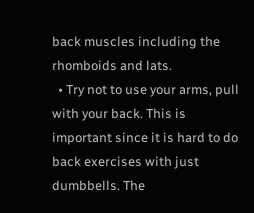back muscles including the rhomboids and lats.
  • Try not to use your arms, pull with your back. This is important since it is hard to do back exercises with just dumbbells. The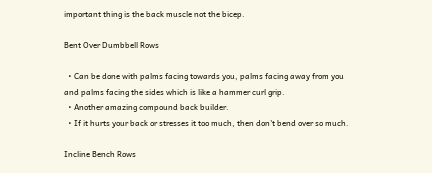important thing is the back muscle not the bicep.

Bent Over Dumbbell Rows

  • Can be done with palms facing towards you, palms facing away from you and palms facing the sides which is like a hammer curl grip.
  • Another amazing compound back builder.
  • If it hurts your back or stresses it too much, then don't bend over so much.

Incline Bench Rows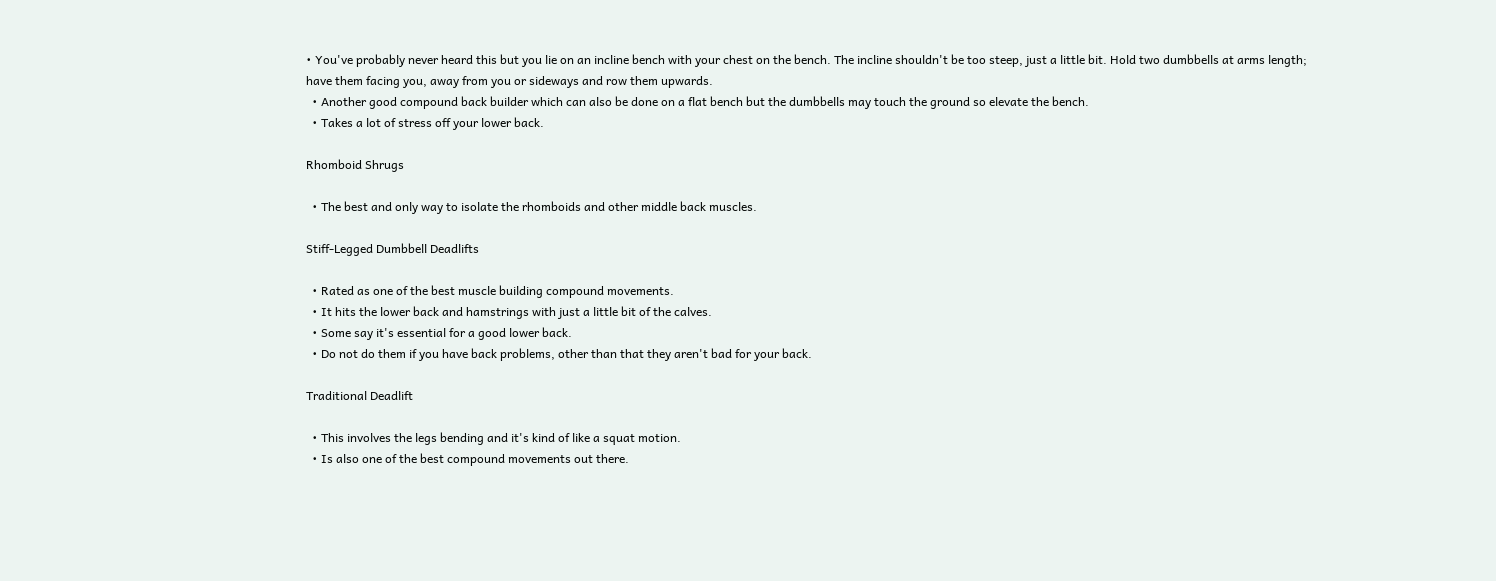• You've probably never heard this but you lie on an incline bench with your chest on the bench. The incline shouldn't be too steep, just a little bit. Hold two dumbbells at arms length; have them facing you, away from you or sideways and row them upwards.
  • Another good compound back builder which can also be done on a flat bench but the dumbbells may touch the ground so elevate the bench.
  • Takes a lot of stress off your lower back.

Rhomboid Shrugs

  • The best and only way to isolate the rhomboids and other middle back muscles.

Stiff-Legged Dumbbell Deadlifts

  • Rated as one of the best muscle building compound movements.
  • It hits the lower back and hamstrings with just a little bit of the calves.
  • Some say it's essential for a good lower back.
  • Do not do them if you have back problems, other than that they aren't bad for your back.

Traditional Deadlift

  • This involves the legs bending and it's kind of like a squat motion.
  • Is also one of the best compound movements out there.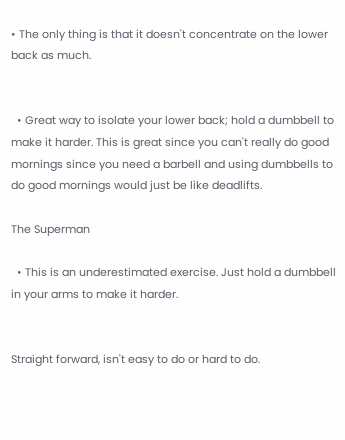• The only thing is that it doesn't concentrate on the lower back as much.


  • Great way to isolate your lower back; hold a dumbbell to make it harder. This is great since you can't really do good mornings since you need a barbell and using dumbbells to do good mornings would just be like deadlifts.

The Superman

  • This is an underestimated exercise. Just hold a dumbbell in your arms to make it harder.


Straight forward, isn't easy to do or hard to do.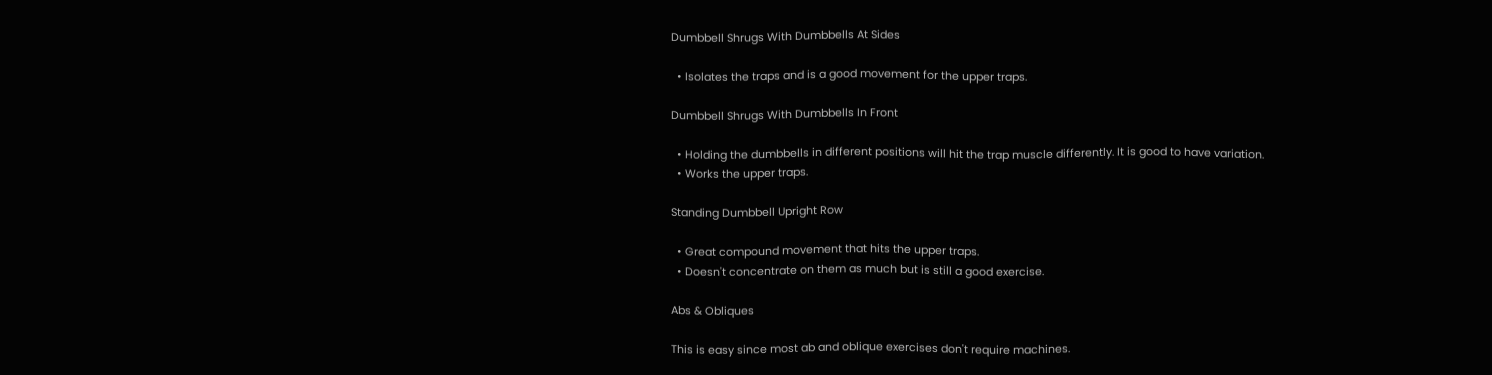Dumbbell Shrugs With Dumbbells At Sides

  • Isolates the traps and is a good movement for the upper traps.

Dumbbell Shrugs With Dumbbells In Front

  • Holding the dumbbells in different positions will hit the trap muscle differently. It is good to have variation.
  • Works the upper traps.

Standing Dumbbell Upright Row

  • Great compound movement that hits the upper traps.
  • Doesn't concentrate on them as much but is still a good exercise.

Abs & Obliques

This is easy since most ab and oblique exercises don't require machines.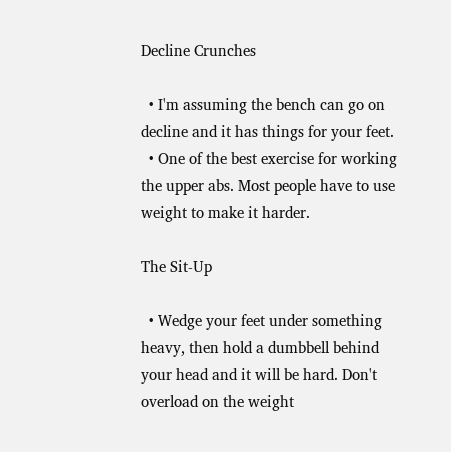Decline Crunches

  • I'm assuming the bench can go on decline and it has things for your feet.
  • One of the best exercise for working the upper abs. Most people have to use weight to make it harder.

The Sit-Up

  • Wedge your feet under something heavy, then hold a dumbbell behind your head and it will be hard. Don't overload on the weight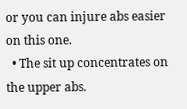or you can injure abs easier on this one.
  • The sit up concentrates on the upper abs.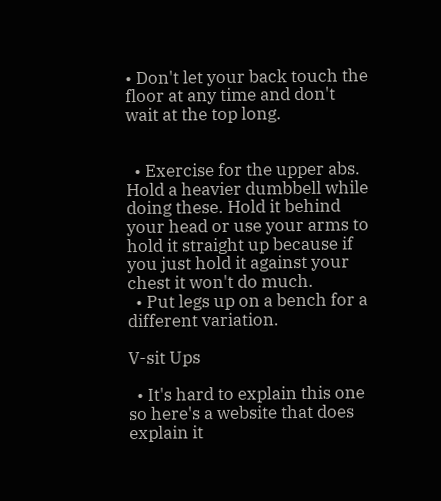• Don't let your back touch the floor at any time and don't wait at the top long.


  • Exercise for the upper abs. Hold a heavier dumbbell while doing these. Hold it behind your head or use your arms to hold it straight up because if you just hold it against your chest it won't do much.
  • Put legs up on a bench for a different variation.

V-sit Ups

  • It's hard to explain this one so here's a website that does explain it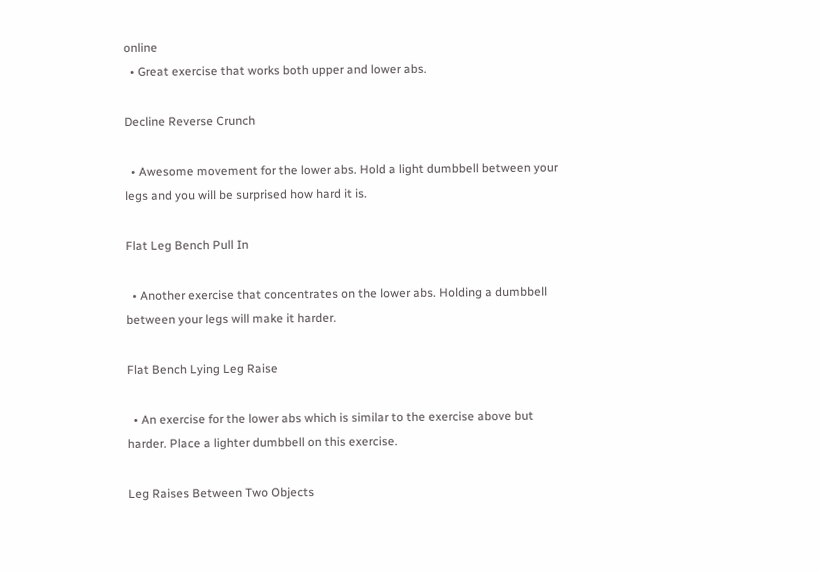online
  • Great exercise that works both upper and lower abs.

Decline Reverse Crunch

  • Awesome movement for the lower abs. Hold a light dumbbell between your legs and you will be surprised how hard it is.

Flat Leg Bench Pull In

  • Another exercise that concentrates on the lower abs. Holding a dumbbell between your legs will make it harder.

Flat Bench Lying Leg Raise

  • An exercise for the lower abs which is similar to the exercise above but harder. Place a lighter dumbbell on this exercise.

Leg Raises Between Two Objects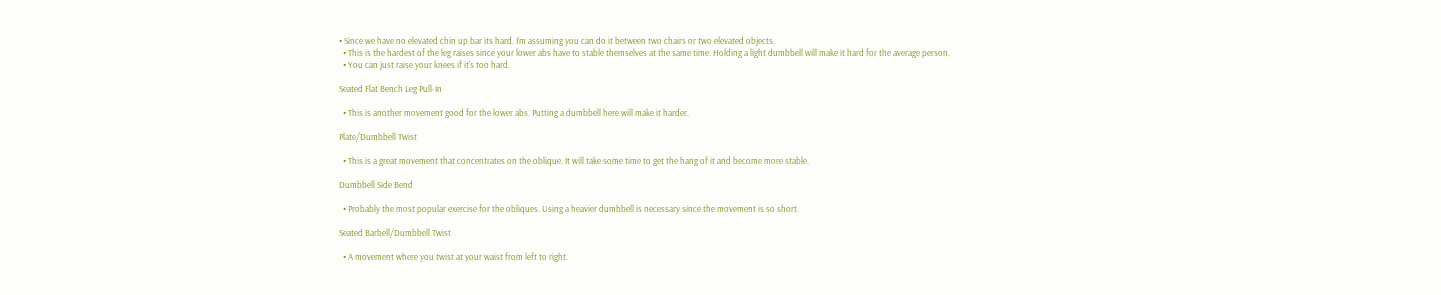• Since we have no elevated chin up bar its hard. I'm assuming you can do it between two chairs or two elevated objects.
  • This is the hardest of the leg raises since your lower abs have to stable themselves at the same time. Holding a light dumbbell will make it hard for the average person.
  • You can just raise your knees if it's too hard.

Seated Flat Bench Leg Pull-In

  • This is another movement good for the lower abs. Putting a dumbbell here will make it harder.

Plate/Dumbbell Twist

  • This is a great movement that concentrates on the oblique. It will take some time to get the hang of it and become more stable.

Dumbbell Side Bend

  • Probably the most popular exercise for the obliques. Using a heavier dumbbell is necessary since the movement is so short.

Seated Barbell/Dumbbell Twist

  • A movement where you twist at your waist from left to right.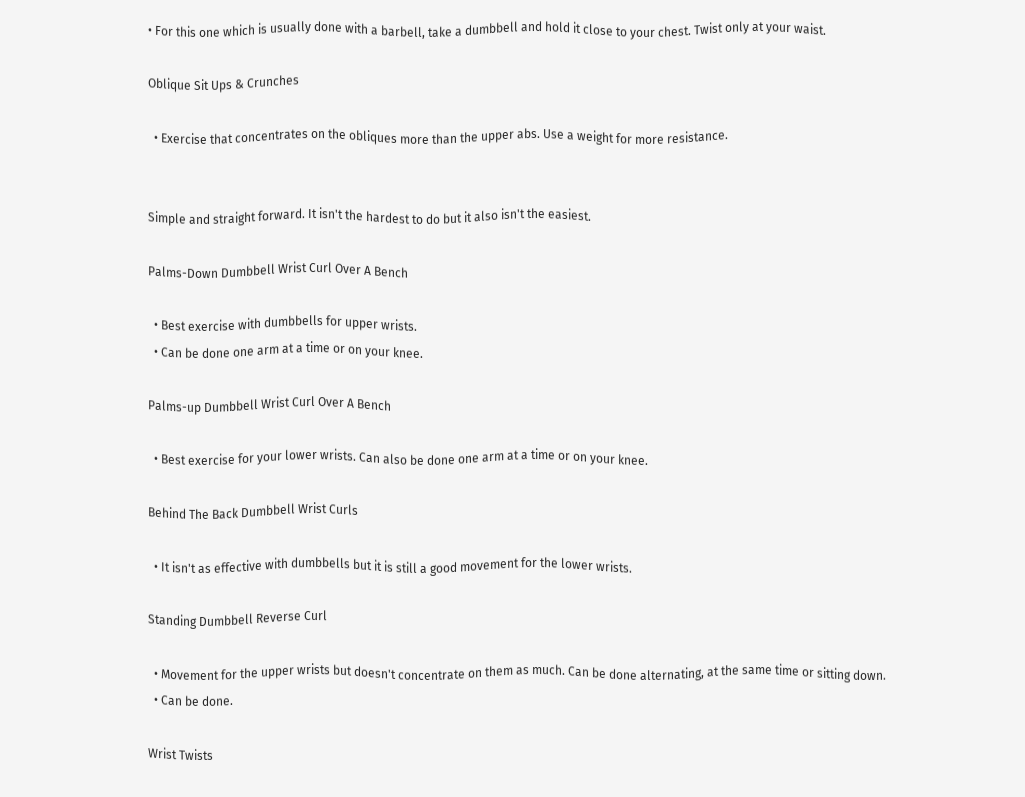• For this one which is usually done with a barbell, take a dumbbell and hold it close to your chest. Twist only at your waist.

Oblique Sit Ups & Crunches

  • Exercise that concentrates on the obliques more than the upper abs. Use a weight for more resistance.


Simple and straight forward. It isn't the hardest to do but it also isn't the easiest.

Palms-Down Dumbbell Wrist Curl Over A Bench

  • Best exercise with dumbbells for upper wrists.
  • Can be done one arm at a time or on your knee.

Palms-up Dumbbell Wrist Curl Over A Bench

  • Best exercise for your lower wrists. Can also be done one arm at a time or on your knee.

Behind The Back Dumbbell Wrist Curls

  • It isn't as effective with dumbbells but it is still a good movement for the lower wrists.

Standing Dumbbell Reverse Curl

  • Movement for the upper wrists but doesn't concentrate on them as much. Can be done alternating, at the same time or sitting down.
  • Can be done.

Wrist Twists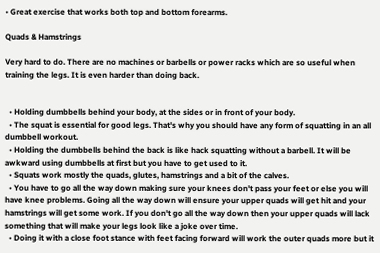• Great exercise that works both top and bottom forearms.

Quads & Hamstrings

Very hard to do. There are no machines or barbells or power racks which are so useful when training the legs. It is even harder than doing back.


  • Holding dumbbells behind your body, at the sides or in front of your body.
  • The squat is essential for good legs. That's why you should have any form of squatting in an all dumbbell workout.
  • Holding the dumbbells behind the back is like hack squatting without a barbell. It will be awkward using dumbbells at first but you have to get used to it.
  • Squats work mostly the quads, glutes, hamstrings and a bit of the calves.
  • You have to go all the way down making sure your knees don't pass your feet or else you will have knee problems. Going all the way down will ensure your upper quads will get hit and your hamstrings will get some work. If you don't go all the way down then your upper quads will lack something that will make your legs look like a joke over time.
  • Doing it with a close foot stance with feet facing forward will work the outer quads more but it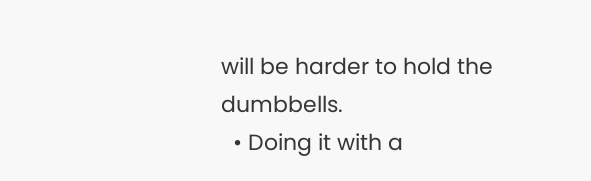will be harder to hold the dumbbells.
  • Doing it with a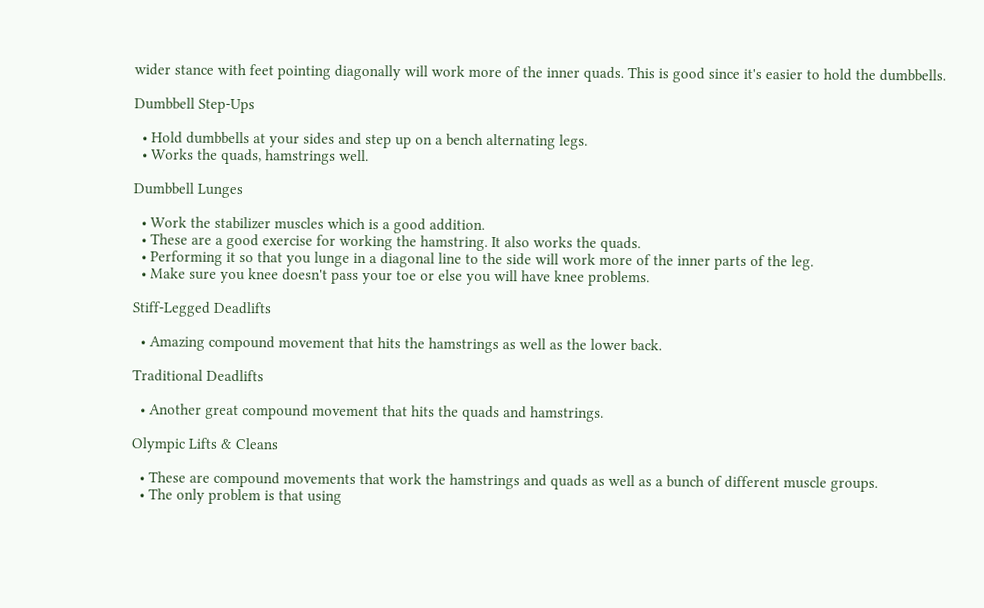wider stance with feet pointing diagonally will work more of the inner quads. This is good since it's easier to hold the dumbbells.

Dumbbell Step-Ups

  • Hold dumbbells at your sides and step up on a bench alternating legs.
  • Works the quads, hamstrings well.

Dumbbell Lunges

  • Work the stabilizer muscles which is a good addition.
  • These are a good exercise for working the hamstring. It also works the quads.
  • Performing it so that you lunge in a diagonal line to the side will work more of the inner parts of the leg.
  • Make sure you knee doesn't pass your toe or else you will have knee problems.

Stiff-Legged Deadlifts

  • Amazing compound movement that hits the hamstrings as well as the lower back.

Traditional Deadlifts

  • Another great compound movement that hits the quads and hamstrings.

Olympic Lifts & Cleans

  • These are compound movements that work the hamstrings and quads as well as a bunch of different muscle groups.
  • The only problem is that using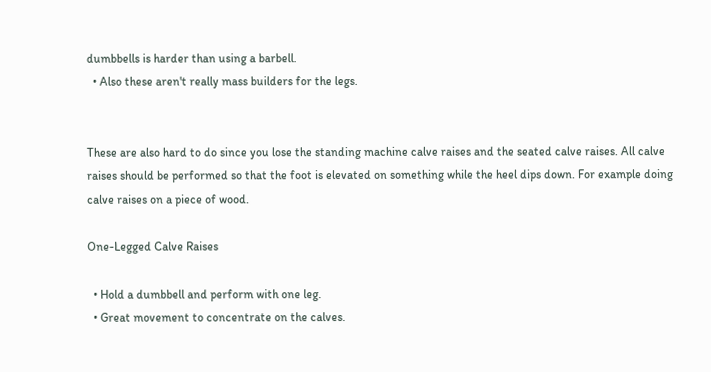dumbbells is harder than using a barbell.
  • Also these aren't really mass builders for the legs.


These are also hard to do since you lose the standing machine calve raises and the seated calve raises. All calve raises should be performed so that the foot is elevated on something while the heel dips down. For example doing calve raises on a piece of wood.

One-Legged Calve Raises

  • Hold a dumbbell and perform with one leg.
  • Great movement to concentrate on the calves.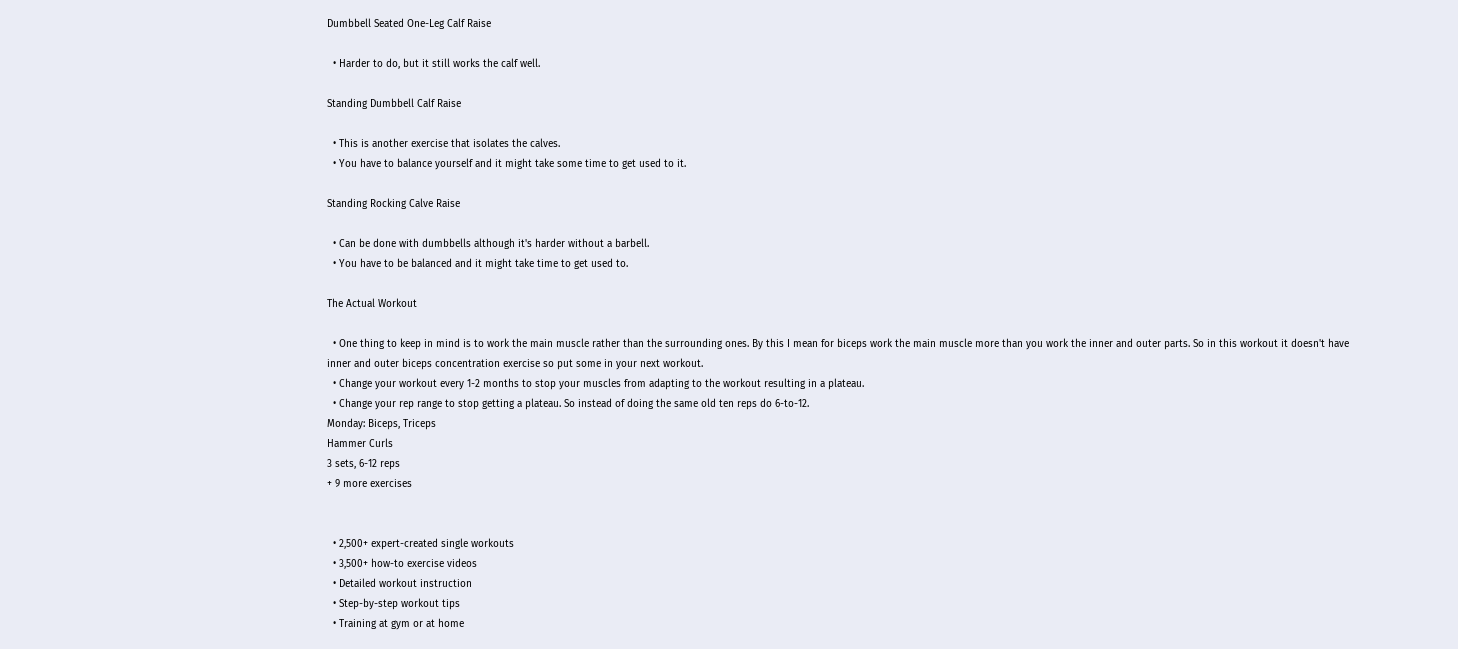Dumbbell Seated One-Leg Calf Raise

  • Harder to do, but it still works the calf well.

Standing Dumbbell Calf Raise

  • This is another exercise that isolates the calves.
  • You have to balance yourself and it might take some time to get used to it.

Standing Rocking Calve Raise

  • Can be done with dumbbells although it's harder without a barbell.
  • You have to be balanced and it might take time to get used to.

The Actual Workout

  • One thing to keep in mind is to work the main muscle rather than the surrounding ones. By this I mean for biceps work the main muscle more than you work the inner and outer parts. So in this workout it doesn't have inner and outer biceps concentration exercise so put some in your next workout.
  • Change your workout every 1-2 months to stop your muscles from adapting to the workout resulting in a plateau.
  • Change your rep range to stop getting a plateau. So instead of doing the same old ten reps do 6-to-12.
Monday: Biceps, Triceps
Hammer Curls
3 sets, 6-12 reps
+ 9 more exercises


  • 2,500+ expert-created single workouts
  • 3,500+ how-to exercise videos
  • Detailed workout instruction
  • Step-by-step workout tips
  • Training at gym or at home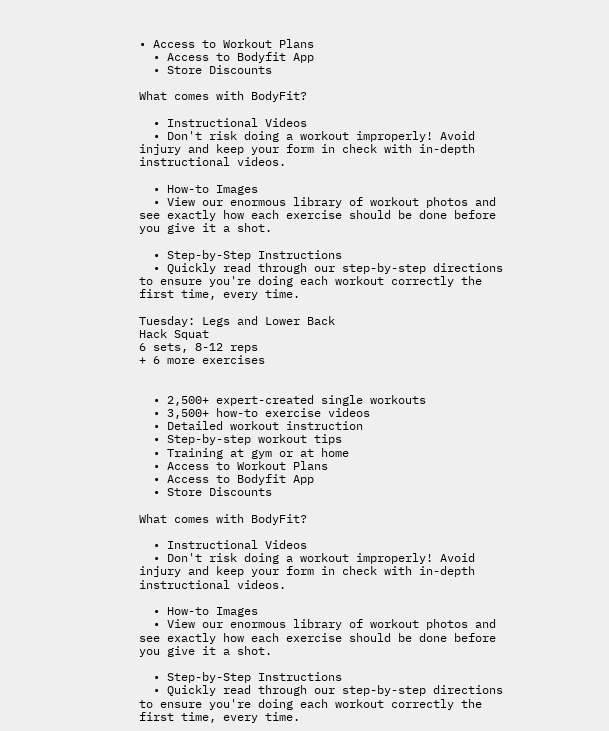• Access to Workout Plans
  • Access to Bodyfit App
  • Store Discounts

What comes with BodyFit?

  • Instructional Videos
  • Don't risk doing a workout improperly! Avoid injury and keep your form in check with in-depth instructional videos.

  • How-to Images
  • View our enormous library of workout photos and see exactly how each exercise should be done before you give it a shot.

  • Step-by-Step Instructions
  • Quickly read through our step-by-step directions to ensure you're doing each workout correctly the first time, every time.

Tuesday: Legs and Lower Back
Hack Squat
6 sets, 8-12 reps
+ 6 more exercises


  • 2,500+ expert-created single workouts
  • 3,500+ how-to exercise videos
  • Detailed workout instruction
  • Step-by-step workout tips
  • Training at gym or at home
  • Access to Workout Plans
  • Access to Bodyfit App
  • Store Discounts

What comes with BodyFit?

  • Instructional Videos
  • Don't risk doing a workout improperly! Avoid injury and keep your form in check with in-depth instructional videos.

  • How-to Images
  • View our enormous library of workout photos and see exactly how each exercise should be done before you give it a shot.

  • Step-by-Step Instructions
  • Quickly read through our step-by-step directions to ensure you're doing each workout correctly the first time, every time.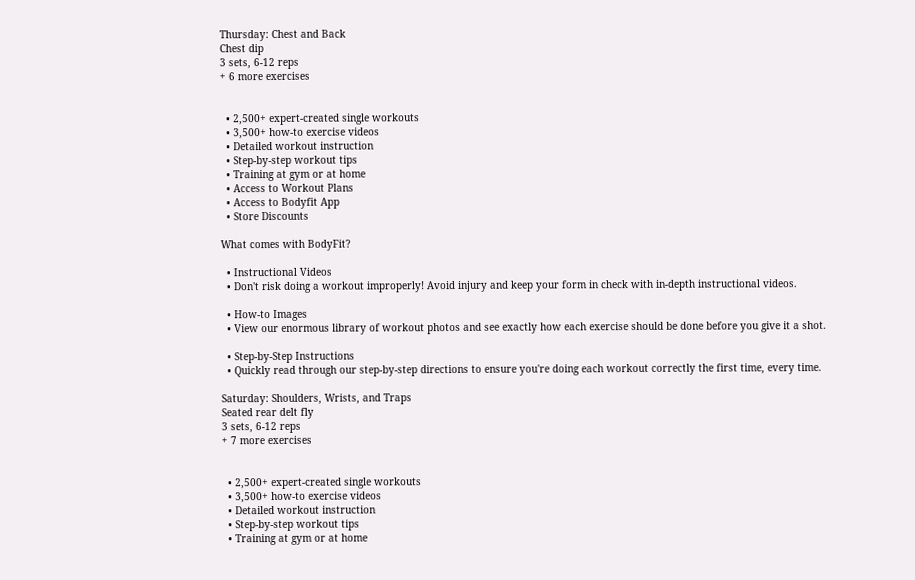Thursday: Chest and Back
Chest dip
3 sets, 6-12 reps
+ 6 more exercises


  • 2,500+ expert-created single workouts
  • 3,500+ how-to exercise videos
  • Detailed workout instruction
  • Step-by-step workout tips
  • Training at gym or at home
  • Access to Workout Plans
  • Access to Bodyfit App
  • Store Discounts

What comes with BodyFit?

  • Instructional Videos
  • Don't risk doing a workout improperly! Avoid injury and keep your form in check with in-depth instructional videos.

  • How-to Images
  • View our enormous library of workout photos and see exactly how each exercise should be done before you give it a shot.

  • Step-by-Step Instructions
  • Quickly read through our step-by-step directions to ensure you're doing each workout correctly the first time, every time.

Saturday: Shoulders, Wrists, and Traps
Seated rear delt fly
3 sets, 6-12 reps
+ 7 more exercises


  • 2,500+ expert-created single workouts
  • 3,500+ how-to exercise videos
  • Detailed workout instruction
  • Step-by-step workout tips
  • Training at gym or at home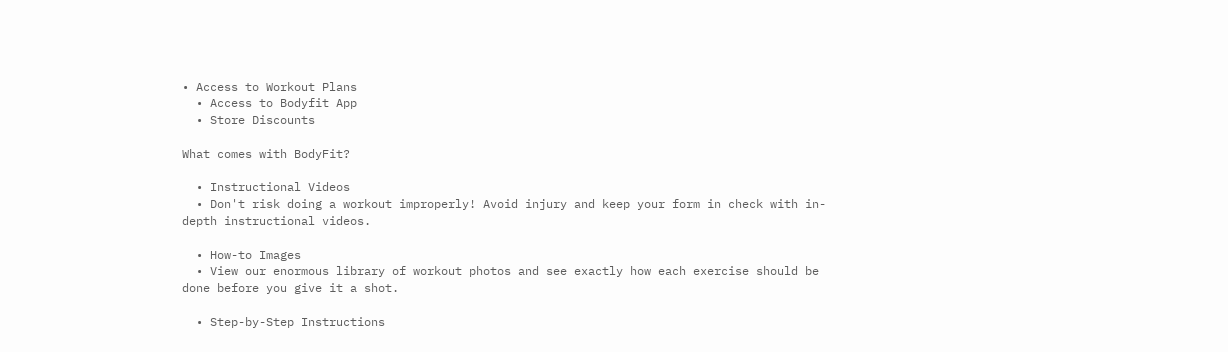• Access to Workout Plans
  • Access to Bodyfit App
  • Store Discounts

What comes with BodyFit?

  • Instructional Videos
  • Don't risk doing a workout improperly! Avoid injury and keep your form in check with in-depth instructional videos.

  • How-to Images
  • View our enormous library of workout photos and see exactly how each exercise should be done before you give it a shot.

  • Step-by-Step Instructions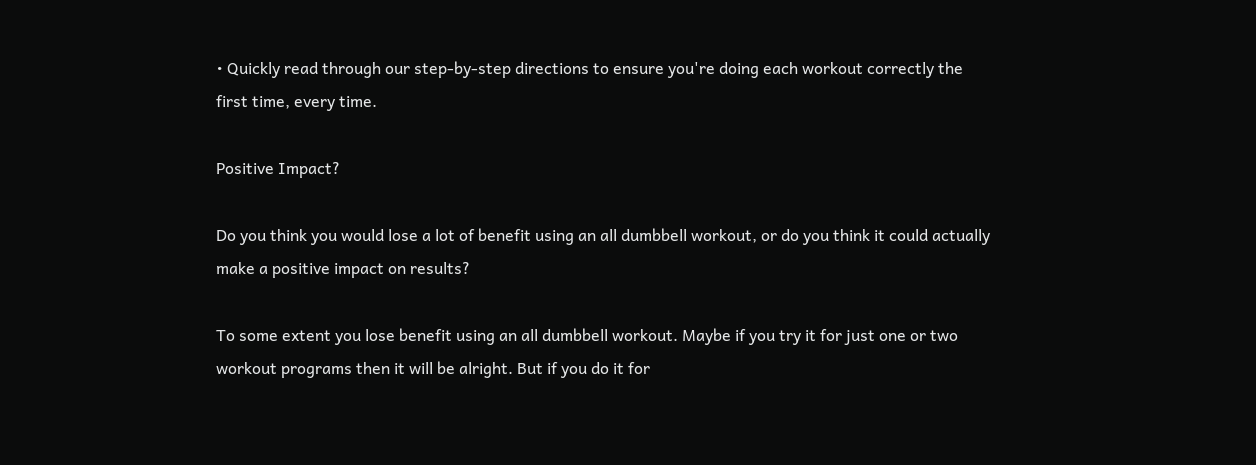• Quickly read through our step-by-step directions to ensure you're doing each workout correctly the first time, every time.

Positive Impact?

Do you think you would lose a lot of benefit using an all dumbbell workout, or do you think it could actually make a positive impact on results?

To some extent you lose benefit using an all dumbbell workout. Maybe if you try it for just one or two workout programs then it will be alright. But if you do it for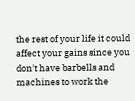the rest of your life it could affect your gains since you don't have barbells and machines to work the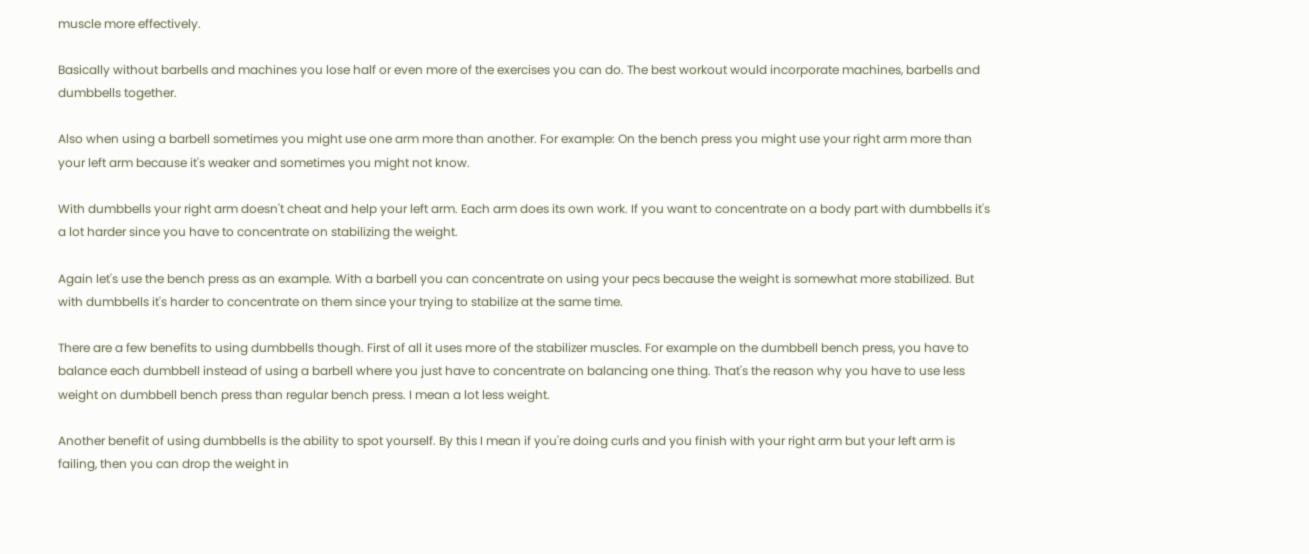muscle more effectively.

Basically without barbells and machines you lose half or even more of the exercises you can do. The best workout would incorporate machines, barbells and dumbbells together.

Also when using a barbell sometimes you might use one arm more than another. For example: On the bench press you might use your right arm more than your left arm because it's weaker and sometimes you might not know.

With dumbbells your right arm doesn't cheat and help your left arm. Each arm does its own work. If you want to concentrate on a body part with dumbbells it's a lot harder since you have to concentrate on stabilizing the weight.

Again let's use the bench press as an example. With a barbell you can concentrate on using your pecs because the weight is somewhat more stabilized. But with dumbbells it's harder to concentrate on them since your trying to stabilize at the same time.

There are a few benefits to using dumbbells though. First of all it uses more of the stabilizer muscles. For example on the dumbbell bench press, you have to balance each dumbbell instead of using a barbell where you just have to concentrate on balancing one thing. That's the reason why you have to use less weight on dumbbell bench press than regular bench press. I mean a lot less weight.

Another benefit of using dumbbells is the ability to spot yourself. By this I mean if you're doing curls and you finish with your right arm but your left arm is failing, then you can drop the weight in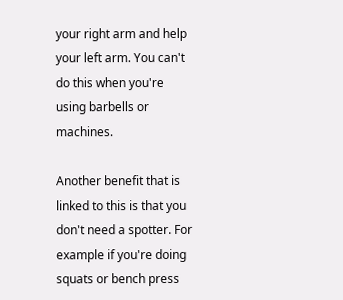your right arm and help your left arm. You can't do this when you're using barbells or machines.

Another benefit that is linked to this is that you don't need a spotter. For example if you're doing squats or bench press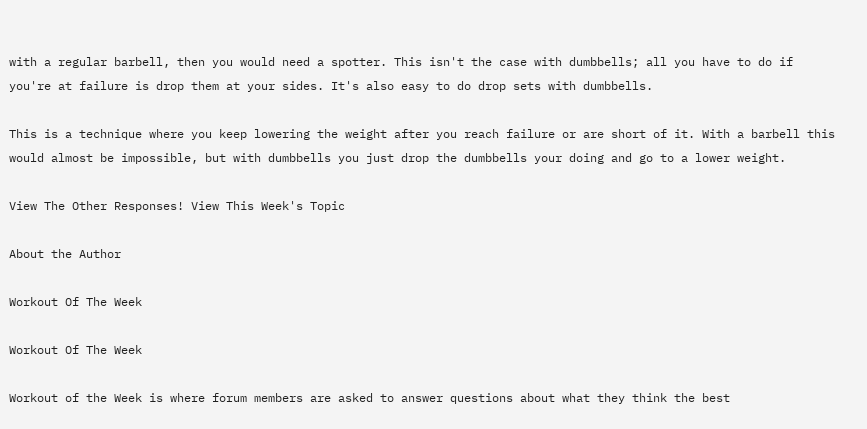with a regular barbell, then you would need a spotter. This isn't the case with dumbbells; all you have to do if you're at failure is drop them at your sides. It's also easy to do drop sets with dumbbells.

This is a technique where you keep lowering the weight after you reach failure or are short of it. With a barbell this would almost be impossible, but with dumbbells you just drop the dumbbells your doing and go to a lower weight.

View The Other Responses! View This Week's Topic

About the Author

Workout Of The Week

Workout Of The Week

Workout of the Week is where forum members are asked to answer questions about what they think the best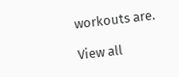workouts are.

View all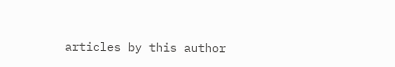articles by this author